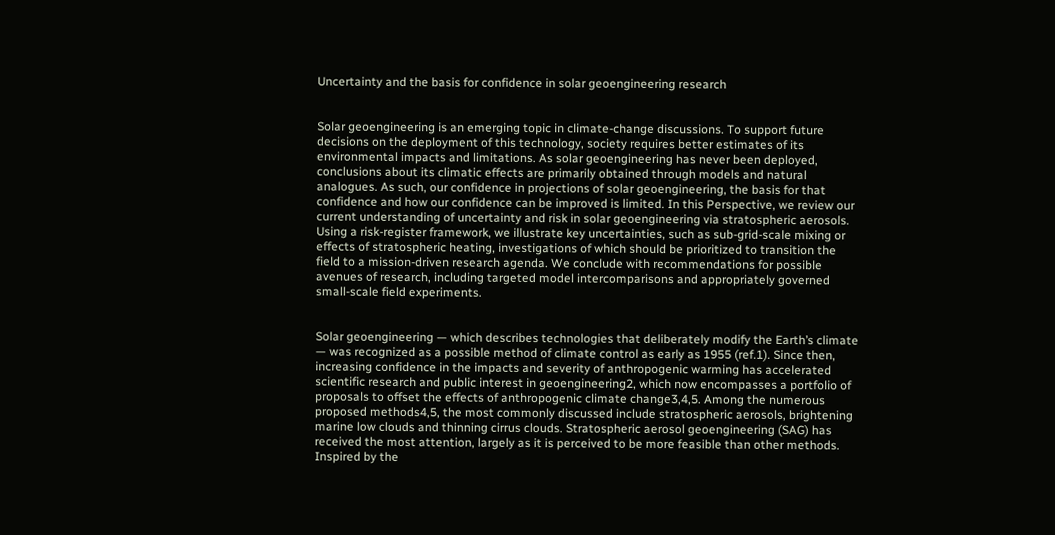Uncertainty and the basis for confidence in solar geoengineering research


Solar geoengineering is an emerging topic in climate-change discussions. To support future decisions on the deployment of this technology, society requires better estimates of its environmental impacts and limitations. As solar geoengineering has never been deployed, conclusions about its climatic effects are primarily obtained through models and natural analogues. As such, our confidence in projections of solar geoengineering, the basis for that confidence and how our confidence can be improved is limited. In this Perspective, we review our current understanding of uncertainty and risk in solar geoengineering via stratospheric aerosols. Using a risk-register framework, we illustrate key uncertainties, such as sub-grid-scale mixing or effects of stratospheric heating, investigations of which should be prioritized to transition the field to a mission-driven research agenda. We conclude with recommendations for possible avenues of research, including targeted model intercomparisons and appropriately governed small-scale field experiments.


Solar geoengineering — which describes technologies that deliberately modify the Earth’s climate — was recognized as a possible method of climate control as early as 1955 (ref.1). Since then, increasing confidence in the impacts and severity of anthropogenic warming has accelerated scientific research and public interest in geoengineering2, which now encompasses a portfolio of proposals to offset the effects of anthropogenic climate change3,4,5. Among the numerous proposed methods4,5, the most commonly discussed include stratospheric aerosols, brightening marine low clouds and thinning cirrus clouds. Stratospheric aerosol geoengineering (SAG) has received the most attention, largely as it is perceived to be more feasible than other methods. Inspired by the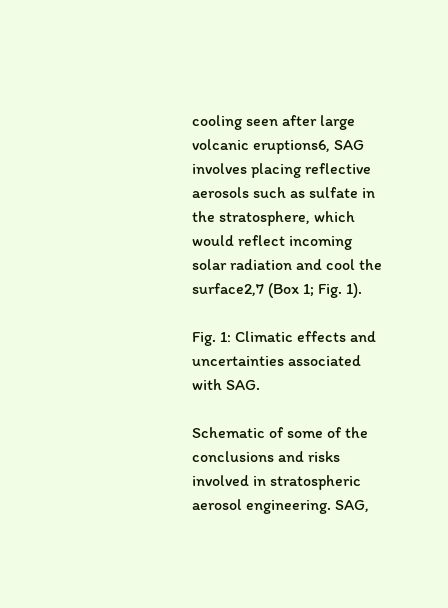cooling seen after large volcanic eruptions6, SAG involves placing reflective aerosols such as sulfate in the stratosphere, which would reflect incoming solar radiation and cool the surface2,7 (Box 1; Fig. 1).

Fig. 1: Climatic effects and uncertainties associated with SAG.

Schematic of some of the conclusions and risks involved in stratospheric aerosol engineering. SAG,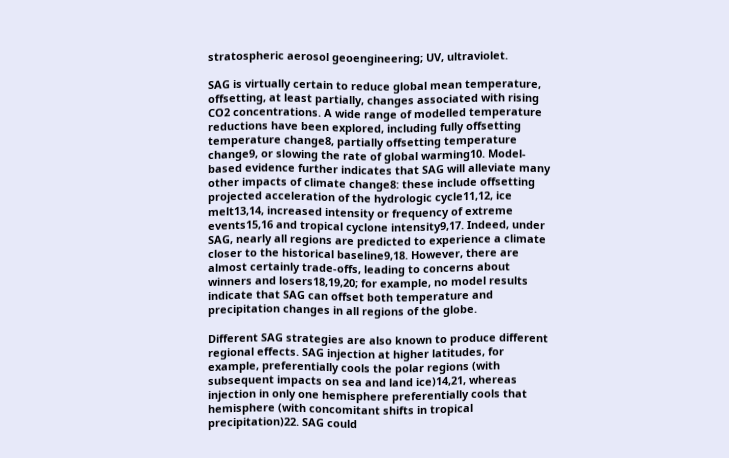stratospheric aerosol geoengineering; UV, ultraviolet.

SAG is virtually certain to reduce global mean temperature, offsetting, at least partially, changes associated with rising CO2 concentrations. A wide range of modelled temperature reductions have been explored, including fully offsetting temperature change8, partially offsetting temperature change9, or slowing the rate of global warming10. Model-based evidence further indicates that SAG will alleviate many other impacts of climate change8: these include offsetting projected acceleration of the hydrologic cycle11,12, ice melt13,14, increased intensity or frequency of extreme events15,16 and tropical cyclone intensity9,17. Indeed, under SAG, nearly all regions are predicted to experience a climate closer to the historical baseline9,18. However, there are almost certainly trade-offs, leading to concerns about winners and losers18,19,20; for example, no model results indicate that SAG can offset both temperature and precipitation changes in all regions of the globe.

Different SAG strategies are also known to produce different regional effects. SAG injection at higher latitudes, for example, preferentially cools the polar regions (with subsequent impacts on sea and land ice)14,21, whereas injection in only one hemisphere preferentially cools that hemisphere (with concomitant shifts in tropical precipitation)22. SAG could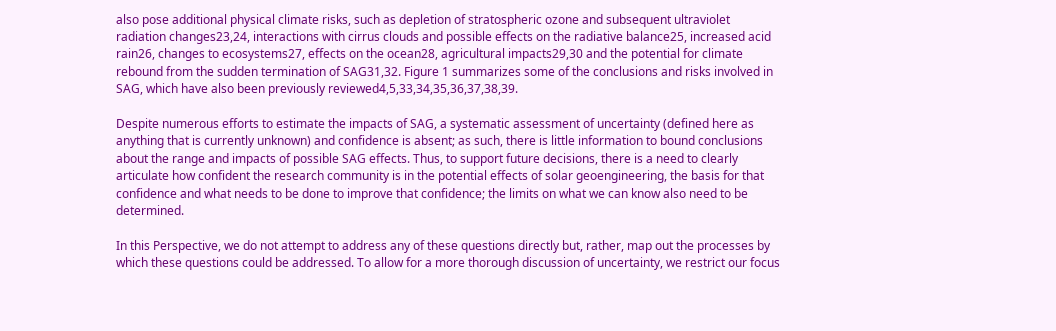also pose additional physical climate risks, such as depletion of stratospheric ozone and subsequent ultraviolet radiation changes23,24, interactions with cirrus clouds and possible effects on the radiative balance25, increased acid rain26, changes to ecosystems27, effects on the ocean28, agricultural impacts29,30 and the potential for climate rebound from the sudden termination of SAG31,32. Figure 1 summarizes some of the conclusions and risks involved in SAG, which have also been previously reviewed4,5,33,34,35,36,37,38,39.

Despite numerous efforts to estimate the impacts of SAG, a systematic assessment of uncertainty (defined here as anything that is currently unknown) and confidence is absent; as such, there is little information to bound conclusions about the range and impacts of possible SAG effects. Thus, to support future decisions, there is a need to clearly articulate how confident the research community is in the potential effects of solar geoengineering, the basis for that confidence and what needs to be done to improve that confidence; the limits on what we can know also need to be determined.

In this Perspective, we do not attempt to address any of these questions directly but, rather, map out the processes by which these questions could be addressed. To allow for a more thorough discussion of uncertainty, we restrict our focus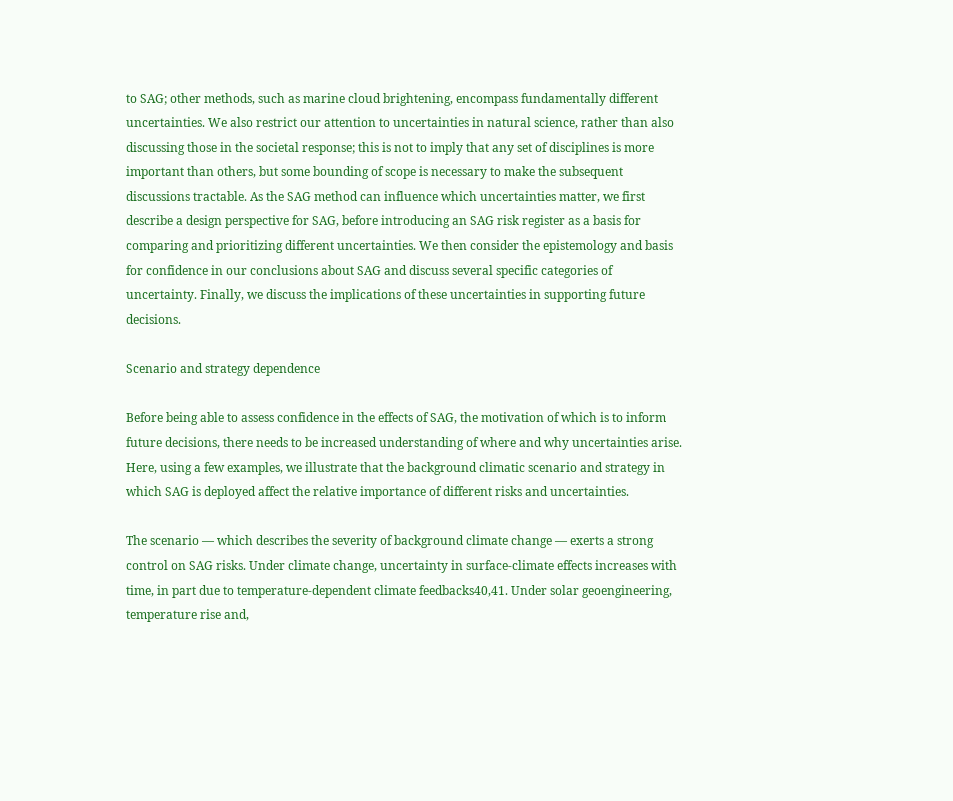to SAG; other methods, such as marine cloud brightening, encompass fundamentally different uncertainties. We also restrict our attention to uncertainties in natural science, rather than also discussing those in the societal response; this is not to imply that any set of disciplines is more important than others, but some bounding of scope is necessary to make the subsequent discussions tractable. As the SAG method can influence which uncertainties matter, we first describe a design perspective for SAG, before introducing an SAG risk register as a basis for comparing and prioritizing different uncertainties. We then consider the epistemology and basis for confidence in our conclusions about SAG and discuss several specific categories of uncertainty. Finally, we discuss the implications of these uncertainties in supporting future decisions.

Scenario and strategy dependence

Before being able to assess confidence in the effects of SAG, the motivation of which is to inform future decisions, there needs to be increased understanding of where and why uncertainties arise. Here, using a few examples, we illustrate that the background climatic scenario and strategy in which SAG is deployed affect the relative importance of different risks and uncertainties.

The scenario — which describes the severity of background climate change — exerts a strong control on SAG risks. Under climate change, uncertainty in surface-climate effects increases with time, in part due to temperature-dependent climate feedbacks40,41. Under solar geoengineering, temperature rise and,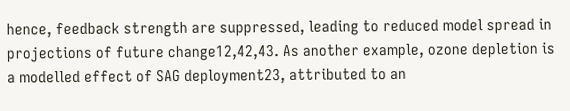hence, feedback strength are suppressed, leading to reduced model spread in projections of future change12,42,43. As another example, ozone depletion is a modelled effect of SAG deployment23, attributed to an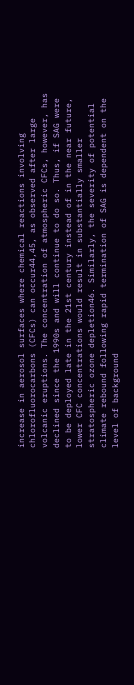increase in aerosol surfaces where chemical reactions involving chlorofluorocarbons (CFCs) can occur44,45, as observed after large volcanic eruptions. The concentration of atmospheric CFCs, however, has declined since the 1990s and will continue to do so. Thus, if SAG were to be deployed late in the 21st century instead of in the near future, lower CFC concentrations would result in substantially smaller stratospheric ozone depletion46. Similarly, the severity of potential climate rebound following rapid termination of SAG is dependent on the level of background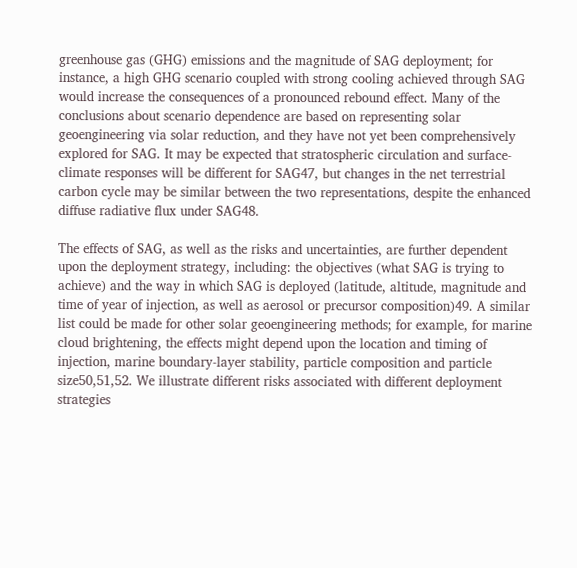greenhouse gas (GHG) emissions and the magnitude of SAG deployment; for instance, a high GHG scenario coupled with strong cooling achieved through SAG would increase the consequences of a pronounced rebound effect. Many of the conclusions about scenario dependence are based on representing solar geoengineering via solar reduction, and they have not yet been comprehensively explored for SAG. It may be expected that stratospheric circulation and surface-climate responses will be different for SAG47, but changes in the net terrestrial carbon cycle may be similar between the two representations, despite the enhanced diffuse radiative flux under SAG48.

The effects of SAG, as well as the risks and uncertainties, are further dependent upon the deployment strategy, including: the objectives (what SAG is trying to achieve) and the way in which SAG is deployed (latitude, altitude, magnitude and time of year of injection, as well as aerosol or precursor composition)49. A similar list could be made for other solar geoengineering methods; for example, for marine cloud brightening, the effects might depend upon the location and timing of injection, marine boundary-layer stability, particle composition and particle size50,51,52. We illustrate different risks associated with different deployment strategies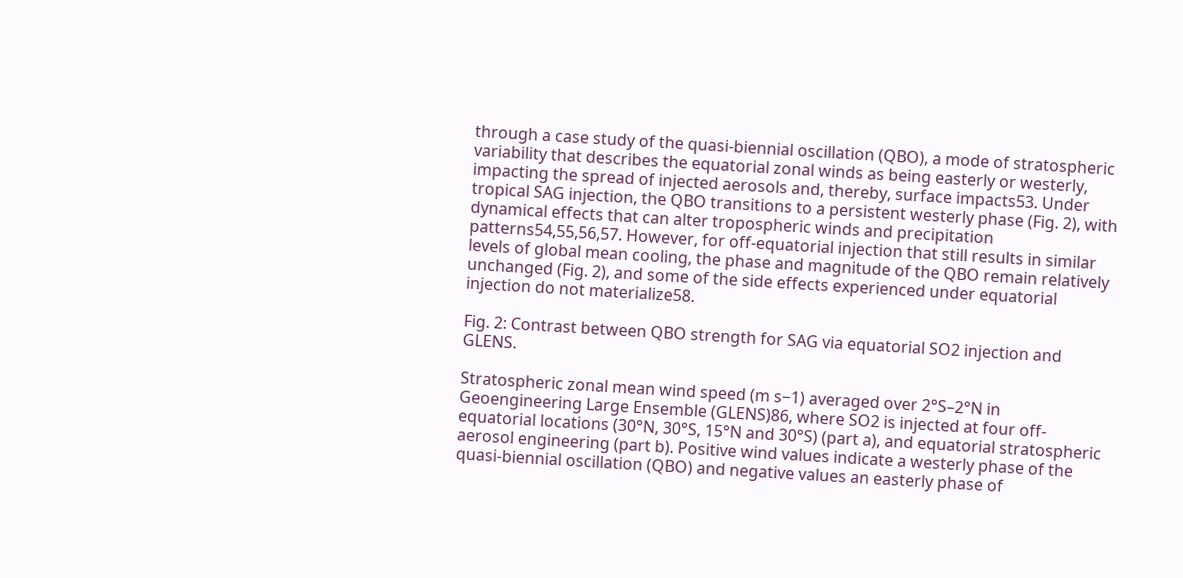through a case study of the quasi-biennial oscillation (QBO), a mode of stratospheric variability that describes the equatorial zonal winds as being easterly or westerly, impacting the spread of injected aerosols and, thereby, surface impacts53. Under tropical SAG injection, the QBO transitions to a persistent westerly phase (Fig. 2), with dynamical effects that can alter tropospheric winds and precipitation patterns54,55,56,57. However, for off-equatorial injection that still results in similar levels of global mean cooling, the phase and magnitude of the QBO remain relatively unchanged (Fig. 2), and some of the side effects experienced under equatorial injection do not materialize58.

Fig. 2: Contrast between QBO strength for SAG via equatorial SO2 injection and GLENS.

Stratospheric zonal mean wind speed (m s−1) averaged over 2°S–2°N in Geoengineering Large Ensemble (GLENS)86, where SO2 is injected at four off-equatorial locations (30°N, 30°S, 15°N and 30°S) (part a), and equatorial stratospheric aerosol engineering (part b). Positive wind values indicate a westerly phase of the quasi-biennial oscillation (QBO) and negative values an easterly phase of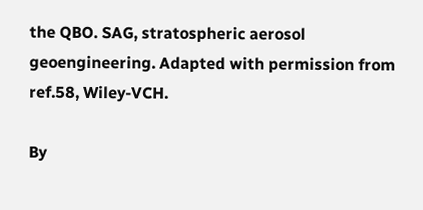the QBO. SAG, stratospheric aerosol geoengineering. Adapted with permission from ref.58, Wiley-VCH.

By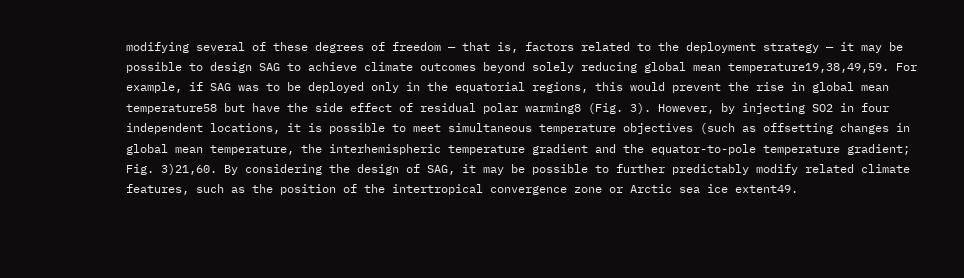modifying several of these degrees of freedom — that is, factors related to the deployment strategy — it may be possible to design SAG to achieve climate outcomes beyond solely reducing global mean temperature19,38,49,59. For example, if SAG was to be deployed only in the equatorial regions, this would prevent the rise in global mean temperature58 but have the side effect of residual polar warming8 (Fig. 3). However, by injecting SO2 in four independent locations, it is possible to meet simultaneous temperature objectives (such as offsetting changes in global mean temperature, the interhemispheric temperature gradient and the equator-to-pole temperature gradient; Fig. 3)21,60. By considering the design of SAG, it may be possible to further predictably modify related climate features, such as the position of the intertropical convergence zone or Arctic sea ice extent49.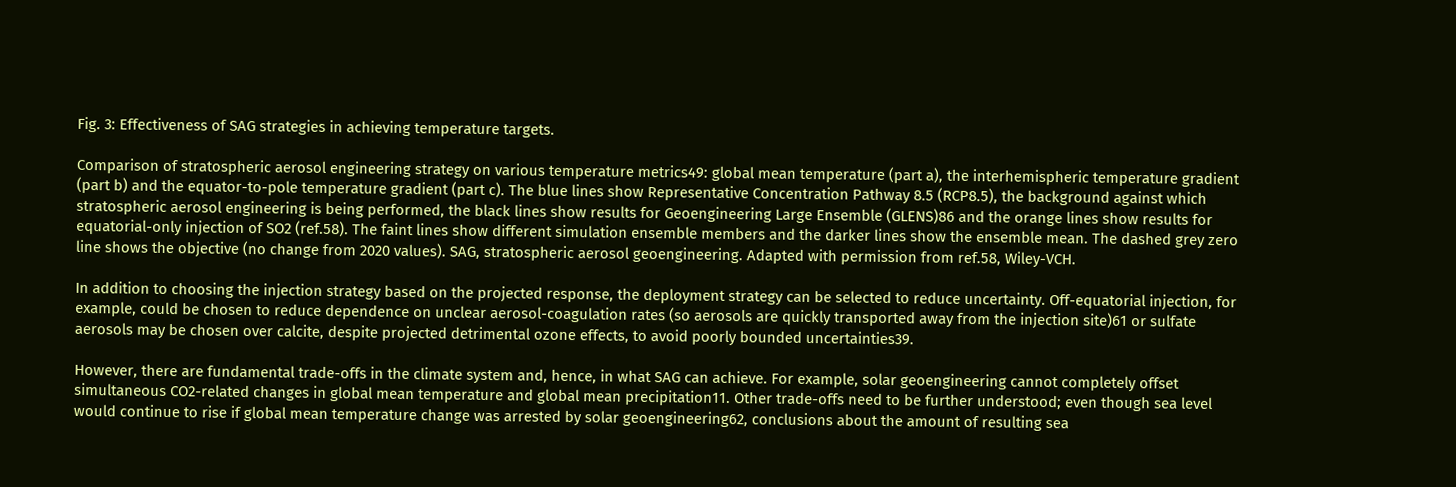Fig. 3: Effectiveness of SAG strategies in achieving temperature targets.

Comparison of stratospheric aerosol engineering strategy on various temperature metrics49: global mean temperature (part a), the interhemispheric temperature gradient (part b) and the equator-to-pole temperature gradient (part c). The blue lines show Representative Concentration Pathway 8.5 (RCP8.5), the background against which stratospheric aerosol engineering is being performed, the black lines show results for Geoengineering Large Ensemble (GLENS)86 and the orange lines show results for equatorial-only injection of SO2 (ref.58). The faint lines show different simulation ensemble members and the darker lines show the ensemble mean. The dashed grey zero line shows the objective (no change from 2020 values). SAG, stratospheric aerosol geoengineering. Adapted with permission from ref.58, Wiley-VCH.

In addition to choosing the injection strategy based on the projected response, the deployment strategy can be selected to reduce uncertainty. Off-equatorial injection, for example, could be chosen to reduce dependence on unclear aerosol-coagulation rates (so aerosols are quickly transported away from the injection site)61 or sulfate aerosols may be chosen over calcite, despite projected detrimental ozone effects, to avoid poorly bounded uncertainties39.

However, there are fundamental trade-offs in the climate system and, hence, in what SAG can achieve. For example, solar geoengineering cannot completely offset simultaneous CO2-related changes in global mean temperature and global mean precipitation11. Other trade-offs need to be further understood; even though sea level would continue to rise if global mean temperature change was arrested by solar geoengineering62, conclusions about the amount of resulting sea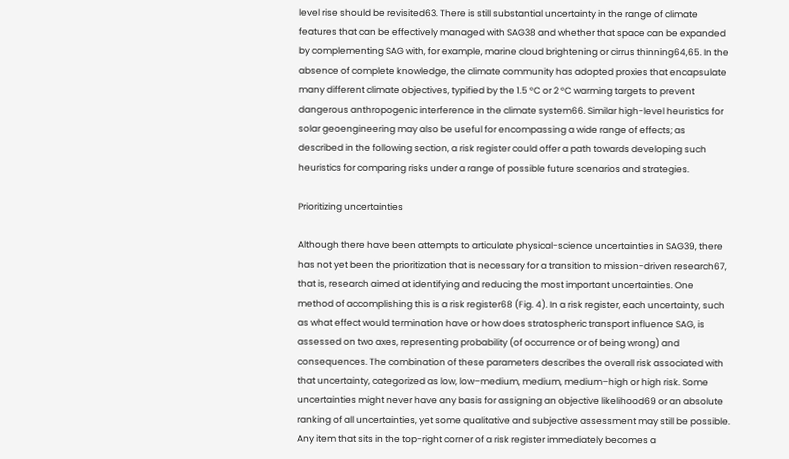level rise should be revisited63. There is still substantial uncertainty in the range of climate features that can be effectively managed with SAG38 and whether that space can be expanded by complementing SAG with, for example, marine cloud brightening or cirrus thinning64,65. In the absence of complete knowledge, the climate community has adopted proxies that encapsulate many different climate objectives, typified by the 1.5 °C or 2 °C warming targets to prevent dangerous anthropogenic interference in the climate system66. Similar high-level heuristics for solar geoengineering may also be useful for encompassing a wide range of effects; as described in the following section, a risk register could offer a path towards developing such heuristics for comparing risks under a range of possible future scenarios and strategies.

Prioritizing uncertainties

Although there have been attempts to articulate physical-science uncertainties in SAG39, there has not yet been the prioritization that is necessary for a transition to mission-driven research67, that is, research aimed at identifying and reducing the most important uncertainties. One method of accomplishing this is a risk register68 (Fig. 4). In a risk register, each uncertainty, such as what effect would termination have or how does stratospheric transport influence SAG, is assessed on two axes, representing probability (of occurrence or of being wrong) and consequences. The combination of these parameters describes the overall risk associated with that uncertainty, categorized as low, low–medium, medium, medium–high or high risk. Some uncertainties might never have any basis for assigning an objective likelihood69 or an absolute ranking of all uncertainties, yet some qualitative and subjective assessment may still be possible. Any item that sits in the top-right corner of a risk register immediately becomes a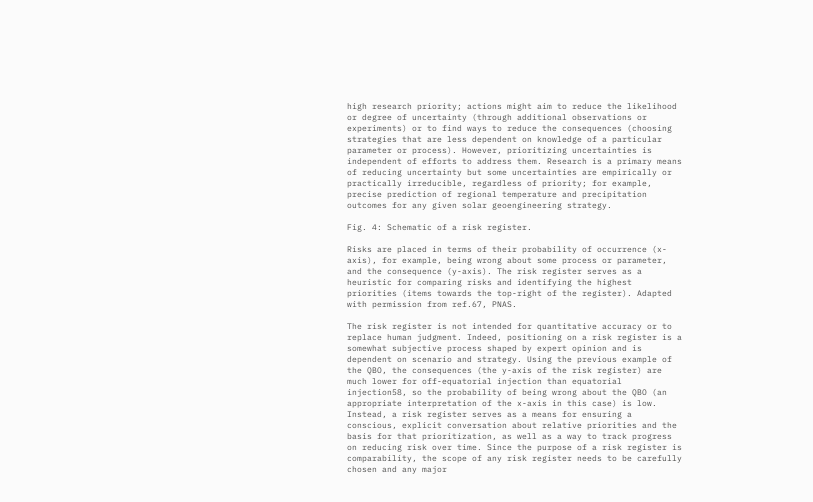high research priority; actions might aim to reduce the likelihood or degree of uncertainty (through additional observations or experiments) or to find ways to reduce the consequences (choosing strategies that are less dependent on knowledge of a particular parameter or process). However, prioritizing uncertainties is independent of efforts to address them. Research is a primary means of reducing uncertainty but some uncertainties are empirically or practically irreducible, regardless of priority; for example, precise prediction of regional temperature and precipitation outcomes for any given solar geoengineering strategy.

Fig. 4: Schematic of a risk register.

Risks are placed in terms of their probability of occurrence (x-axis), for example, being wrong about some process or parameter, and the consequence (y-axis). The risk register serves as a heuristic for comparing risks and identifying the highest priorities (items towards the top-right of the register). Adapted with permission from ref.67, PNAS.

The risk register is not intended for quantitative accuracy or to replace human judgment. Indeed, positioning on a risk register is a somewhat subjective process shaped by expert opinion and is dependent on scenario and strategy. Using the previous example of the QBO, the consequences (the y-axis of the risk register) are much lower for off-equatorial injection than equatorial injection58, so the probability of being wrong about the QBO (an appropriate interpretation of the x-axis in this case) is low. Instead, a risk register serves as a means for ensuring a conscious, explicit conversation about relative priorities and the basis for that prioritization, as well as a way to track progress on reducing risk over time. Since the purpose of a risk register is comparability, the scope of any risk register needs to be carefully chosen and any major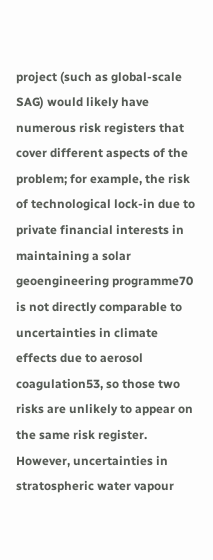project (such as global-scale SAG) would likely have numerous risk registers that cover different aspects of the problem; for example, the risk of technological lock-in due to private financial interests in maintaining a solar geoengineering programme70 is not directly comparable to uncertainties in climate effects due to aerosol coagulation53, so those two risks are unlikely to appear on the same risk register. However, uncertainties in stratospheric water vapour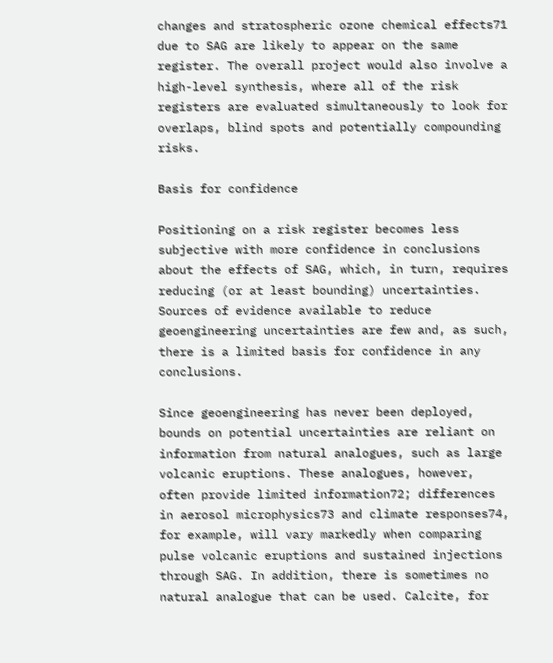changes and stratospheric ozone chemical effects71 due to SAG are likely to appear on the same register. The overall project would also involve a high-level synthesis, where all of the risk registers are evaluated simultaneously to look for overlaps, blind spots and potentially compounding risks.

Basis for confidence

Positioning on a risk register becomes less subjective with more confidence in conclusions about the effects of SAG, which, in turn, requires reducing (or at least bounding) uncertainties. Sources of evidence available to reduce geoengineering uncertainties are few and, as such, there is a limited basis for confidence in any conclusions.

Since geoengineering has never been deployed, bounds on potential uncertainties are reliant on information from natural analogues, such as large volcanic eruptions. These analogues, however, often provide limited information72; differences in aerosol microphysics73 and climate responses74, for example, will vary markedly when comparing pulse volcanic eruptions and sustained injections through SAG. In addition, there is sometimes no natural analogue that can be used. Calcite, for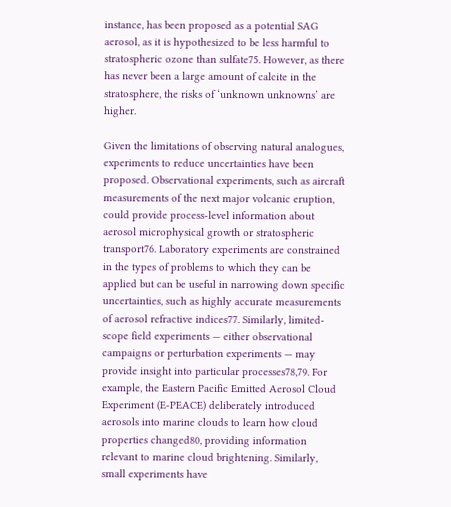instance, has been proposed as a potential SAG aerosol, as it is hypothesized to be less harmful to stratospheric ozone than sulfate75. However, as there has never been a large amount of calcite in the stratosphere, the risks of ‘unknown unknowns’ are higher.

Given the limitations of observing natural analogues, experiments to reduce uncertainties have been proposed. Observational experiments, such as aircraft measurements of the next major volcanic eruption, could provide process-level information about aerosol microphysical growth or stratospheric transport76. Laboratory experiments are constrained in the types of problems to which they can be applied but can be useful in narrowing down specific uncertainties, such as highly accurate measurements of aerosol refractive indices77. Similarly, limited-scope field experiments — either observational campaigns or perturbation experiments — may provide insight into particular processes78,79. For example, the Eastern Pacific Emitted Aerosol Cloud Experiment (E-PEACE) deliberately introduced aerosols into marine clouds to learn how cloud properties changed80, providing information relevant to marine cloud brightening. Similarly, small experiments have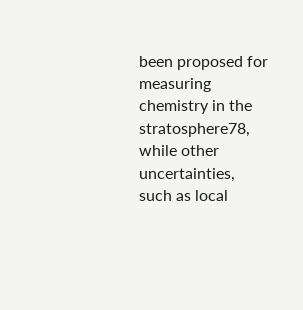been proposed for measuring chemistry in the stratosphere78, while other uncertainties, such as local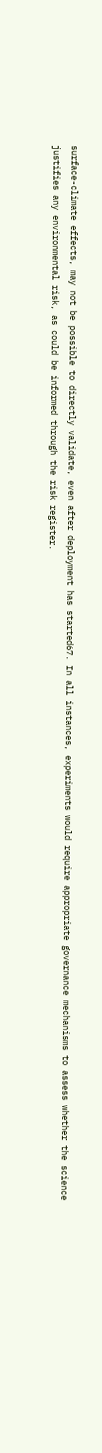surface-climate effects, may not be possible to directly validate, even after deployment has started67. In all instances, experiments would require appropriate governance mechanisms to assess whether the science justifies any environmental risk, as could be informed through the risk register.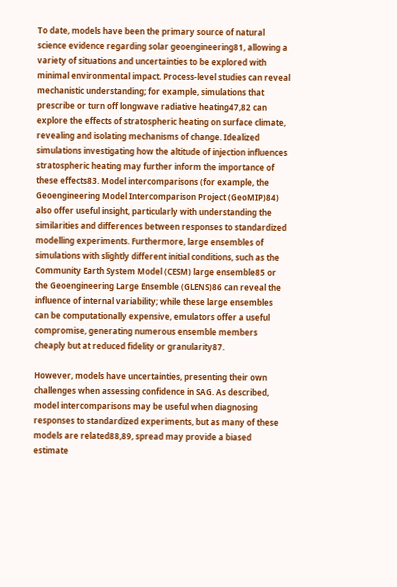To date, models have been the primary source of natural science evidence regarding solar geoengineering81, allowing a variety of situations and uncertainties to be explored with minimal environmental impact. Process-level studies can reveal mechanistic understanding; for example, simulations that prescribe or turn off longwave radiative heating47,82 can explore the effects of stratospheric heating on surface climate, revealing and isolating mechanisms of change. Idealized simulations investigating how the altitude of injection influences stratospheric heating may further inform the importance of these effects83. Model intercomparisons (for example, the Geoengineering Model Intercomparison Project (GeoMIP)84) also offer useful insight, particularly with understanding the similarities and differences between responses to standardized modelling experiments. Furthermore, large ensembles of simulations with slightly different initial conditions, such as the Community Earth System Model (CESM) large ensemble85 or the Geoengineering Large Ensemble (GLENS)86 can reveal the influence of internal variability; while these large ensembles can be computationally expensive, emulators offer a useful compromise, generating numerous ensemble members cheaply but at reduced fidelity or granularity87.

However, models have uncertainties, presenting their own challenges when assessing confidence in SAG. As described, model intercomparisons may be useful when diagnosing responses to standardized experiments, but as many of these models are related88,89, spread may provide a biased estimate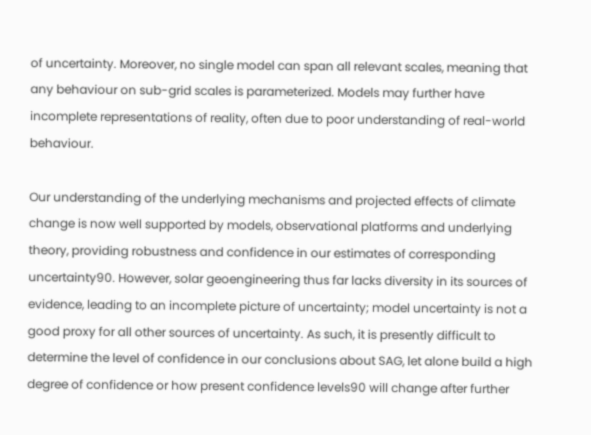of uncertainty. Moreover, no single model can span all relevant scales, meaning that any behaviour on sub-grid scales is parameterized. Models may further have incomplete representations of reality, often due to poor understanding of real-world behaviour.

Our understanding of the underlying mechanisms and projected effects of climate change is now well supported by models, observational platforms and underlying theory, providing robustness and confidence in our estimates of corresponding uncertainty90. However, solar geoengineering thus far lacks diversity in its sources of evidence, leading to an incomplete picture of uncertainty; model uncertainty is not a good proxy for all other sources of uncertainty. As such, it is presently difficult to determine the level of confidence in our conclusions about SAG, let alone build a high degree of confidence or how present confidence levels90 will change after further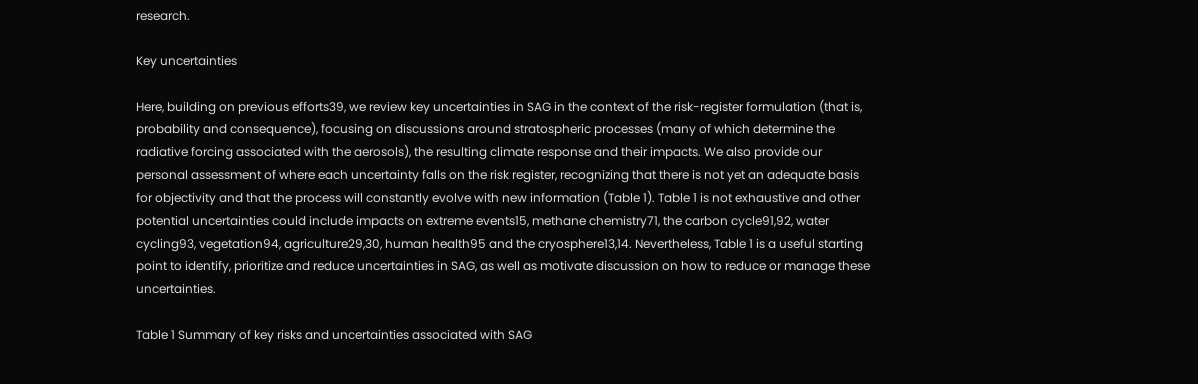research.

Key uncertainties

Here, building on previous efforts39, we review key uncertainties in SAG in the context of the risk-register formulation (that is, probability and consequence), focusing on discussions around stratospheric processes (many of which determine the radiative forcing associated with the aerosols), the resulting climate response and their impacts. We also provide our personal assessment of where each uncertainty falls on the risk register, recognizing that there is not yet an adequate basis for objectivity and that the process will constantly evolve with new information (Table 1). Table 1 is not exhaustive and other potential uncertainties could include impacts on extreme events15, methane chemistry71, the carbon cycle91,92, water cycling93, vegetation94, agriculture29,30, human health95 and the cryosphere13,14. Nevertheless, Table 1 is a useful starting point to identify, prioritize and reduce uncertainties in SAG, as well as motivate discussion on how to reduce or manage these uncertainties.

Table 1 Summary of key risks and uncertainties associated with SAG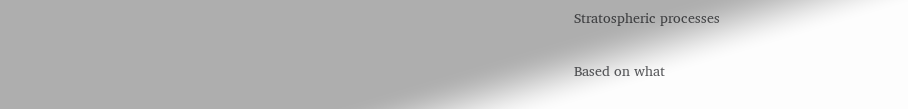Stratospheric processes

Based on what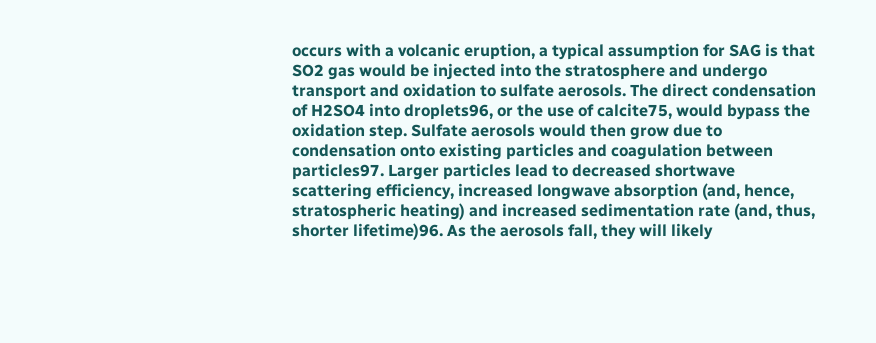occurs with a volcanic eruption, a typical assumption for SAG is that SO2 gas would be injected into the stratosphere and undergo transport and oxidation to sulfate aerosols. The direct condensation of H2SO4 into droplets96, or the use of calcite75, would bypass the oxidation step. Sulfate aerosols would then grow due to condensation onto existing particles and coagulation between particles97. Larger particles lead to decreased shortwave scattering efficiency, increased longwave absorption (and, hence, stratospheric heating) and increased sedimentation rate (and, thus, shorter lifetime)96. As the aerosols fall, they will likely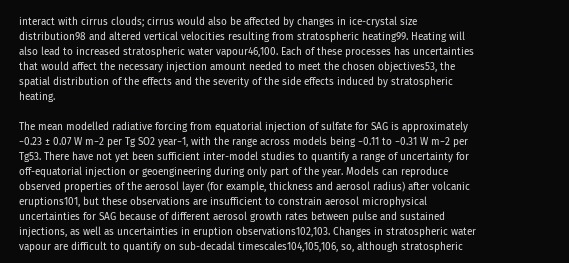interact with cirrus clouds; cirrus would also be affected by changes in ice-crystal size distribution98 and altered vertical velocities resulting from stratospheric heating99. Heating will also lead to increased stratospheric water vapour46,100. Each of these processes has uncertainties that would affect the necessary injection amount needed to meet the chosen objectives53, the spatial distribution of the effects and the severity of the side effects induced by stratospheric heating.

The mean modelled radiative forcing from equatorial injection of sulfate for SAG is approximately −0.23 ± 0.07 W m−2 per Tg SO2 year−1, with the range across models being −0.11 to −0.31 W m−2 per Tg53. There have not yet been sufficient inter-model studies to quantify a range of uncertainty for off-equatorial injection or geoengineering during only part of the year. Models can reproduce observed properties of the aerosol layer (for example, thickness and aerosol radius) after volcanic eruptions101, but these observations are insufficient to constrain aerosol microphysical uncertainties for SAG because of different aerosol growth rates between pulse and sustained injections, as well as uncertainties in eruption observations102,103. Changes in stratospheric water vapour are difficult to quantify on sub-decadal timescales104,105,106, so, although stratospheric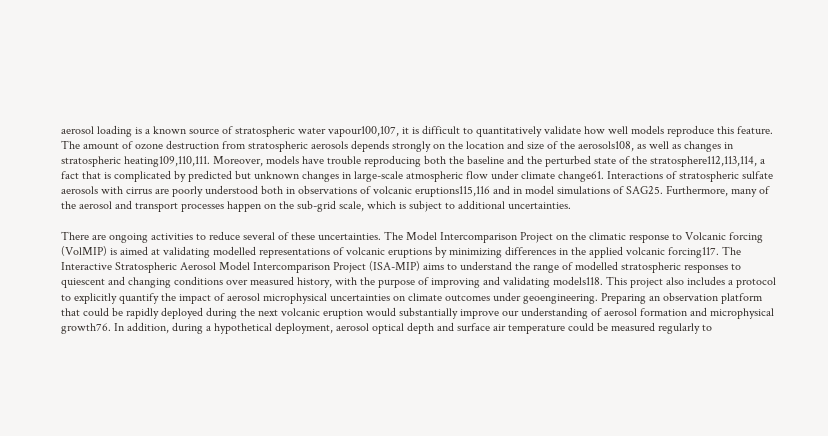aerosol loading is a known source of stratospheric water vapour100,107, it is difficult to quantitatively validate how well models reproduce this feature. The amount of ozone destruction from stratospheric aerosols depends strongly on the location and size of the aerosols108, as well as changes in stratospheric heating109,110,111. Moreover, models have trouble reproducing both the baseline and the perturbed state of the stratosphere112,113,114, a fact that is complicated by predicted but unknown changes in large-scale atmospheric flow under climate change61. Interactions of stratospheric sulfate aerosols with cirrus are poorly understood both in observations of volcanic eruptions115,116 and in model simulations of SAG25. Furthermore, many of the aerosol and transport processes happen on the sub-grid scale, which is subject to additional uncertainties.

There are ongoing activities to reduce several of these uncertainties. The Model Intercomparison Project on the climatic response to Volcanic forcing (VolMIP) is aimed at validating modelled representations of volcanic eruptions by minimizing differences in the applied volcanic forcing117. The Interactive Stratospheric Aerosol Model Intercomparison Project (ISA-MIP) aims to understand the range of modelled stratospheric responses to quiescent and changing conditions over measured history, with the purpose of improving and validating models118. This project also includes a protocol to explicitly quantify the impact of aerosol microphysical uncertainties on climate outcomes under geoengineering. Preparing an observation platform that could be rapidly deployed during the next volcanic eruption would substantially improve our understanding of aerosol formation and microphysical growth76. In addition, during a hypothetical deployment, aerosol optical depth and surface air temperature could be measured regularly to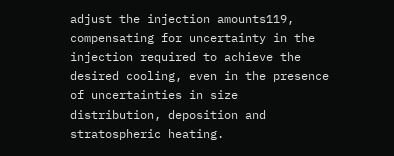adjust the injection amounts119, compensating for uncertainty in the injection required to achieve the desired cooling, even in the presence of uncertainties in size distribution, deposition and stratospheric heating.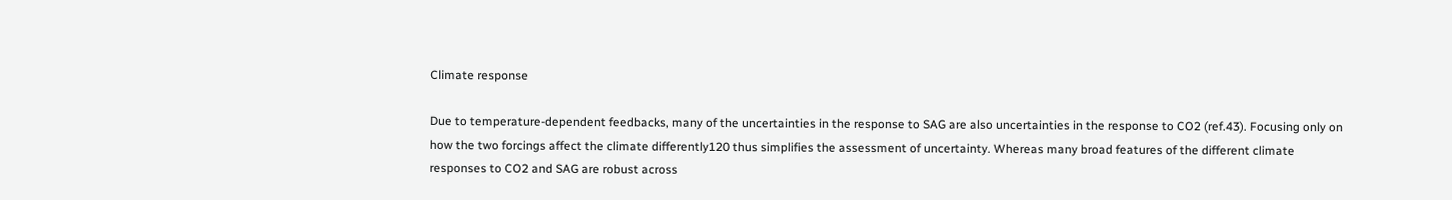Climate response

Due to temperature-dependent feedbacks, many of the uncertainties in the response to SAG are also uncertainties in the response to CO2 (ref.43). Focusing only on how the two forcings affect the climate differently120 thus simplifies the assessment of uncertainty. Whereas many broad features of the different climate responses to CO2 and SAG are robust across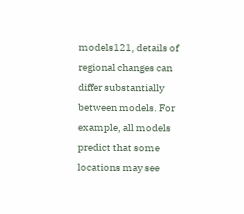models121, details of regional changes can differ substantially between models. For example, all models predict that some locations may see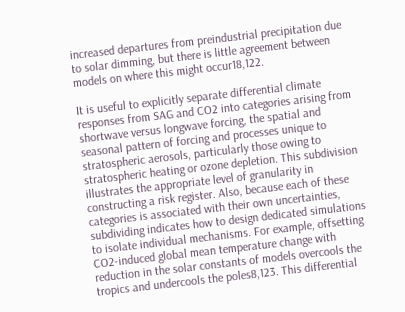increased departures from preindustrial precipitation due to solar dimming, but there is little agreement between models on where this might occur18,122.

It is useful to explicitly separate differential climate responses from SAG and CO2 into categories arising from shortwave versus longwave forcing, the spatial and seasonal pattern of forcing and processes unique to stratospheric aerosols, particularly those owing to stratospheric heating or ozone depletion. This subdivision illustrates the appropriate level of granularity in constructing a risk register. Also, because each of these categories is associated with their own uncertainties, subdividing indicates how to design dedicated simulations to isolate individual mechanisms. For example, offsetting CO2-induced global mean temperature change with reduction in the solar constants of models overcools the tropics and undercools the poles8,123. This differential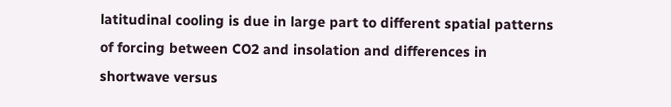latitudinal cooling is due in large part to different spatial patterns of forcing between CO2 and insolation and differences in shortwave versus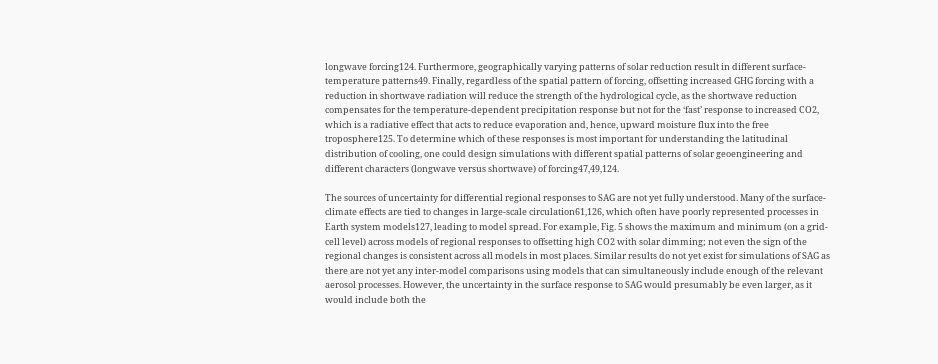longwave forcing124. Furthermore, geographically varying patterns of solar reduction result in different surface-temperature patterns49. Finally, regardless of the spatial pattern of forcing, offsetting increased GHG forcing with a reduction in shortwave radiation will reduce the strength of the hydrological cycle, as the shortwave reduction compensates for the temperature-dependent precipitation response but not for the ‘fast’ response to increased CO2, which is a radiative effect that acts to reduce evaporation and, hence, upward moisture flux into the free troposphere125. To determine which of these responses is most important for understanding the latitudinal distribution of cooling, one could design simulations with different spatial patterns of solar geoengineering and different characters (longwave versus shortwave) of forcing47,49,124.

The sources of uncertainty for differential regional responses to SAG are not yet fully understood. Many of the surface-climate effects are tied to changes in large-scale circulation61,126, which often have poorly represented processes in Earth system models127, leading to model spread. For example, Fig. 5 shows the maximum and minimum (on a grid-cell level) across models of regional responses to offsetting high CO2 with solar dimming; not even the sign of the regional changes is consistent across all models in most places. Similar results do not yet exist for simulations of SAG as there are not yet any inter-model comparisons using models that can simultaneously include enough of the relevant aerosol processes. However, the uncertainty in the surface response to SAG would presumably be even larger, as it would include both the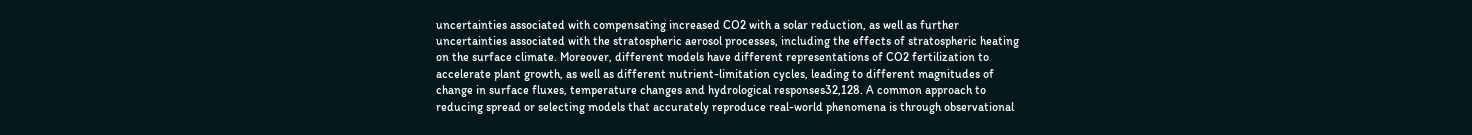uncertainties associated with compensating increased CO2 with a solar reduction, as well as further uncertainties associated with the stratospheric aerosol processes, including the effects of stratospheric heating on the surface climate. Moreover, different models have different representations of CO2 fertilization to accelerate plant growth, as well as different nutrient-limitation cycles, leading to different magnitudes of change in surface fluxes, temperature changes and hydrological responses32,128. A common approach to reducing spread or selecting models that accurately reproduce real-world phenomena is through observational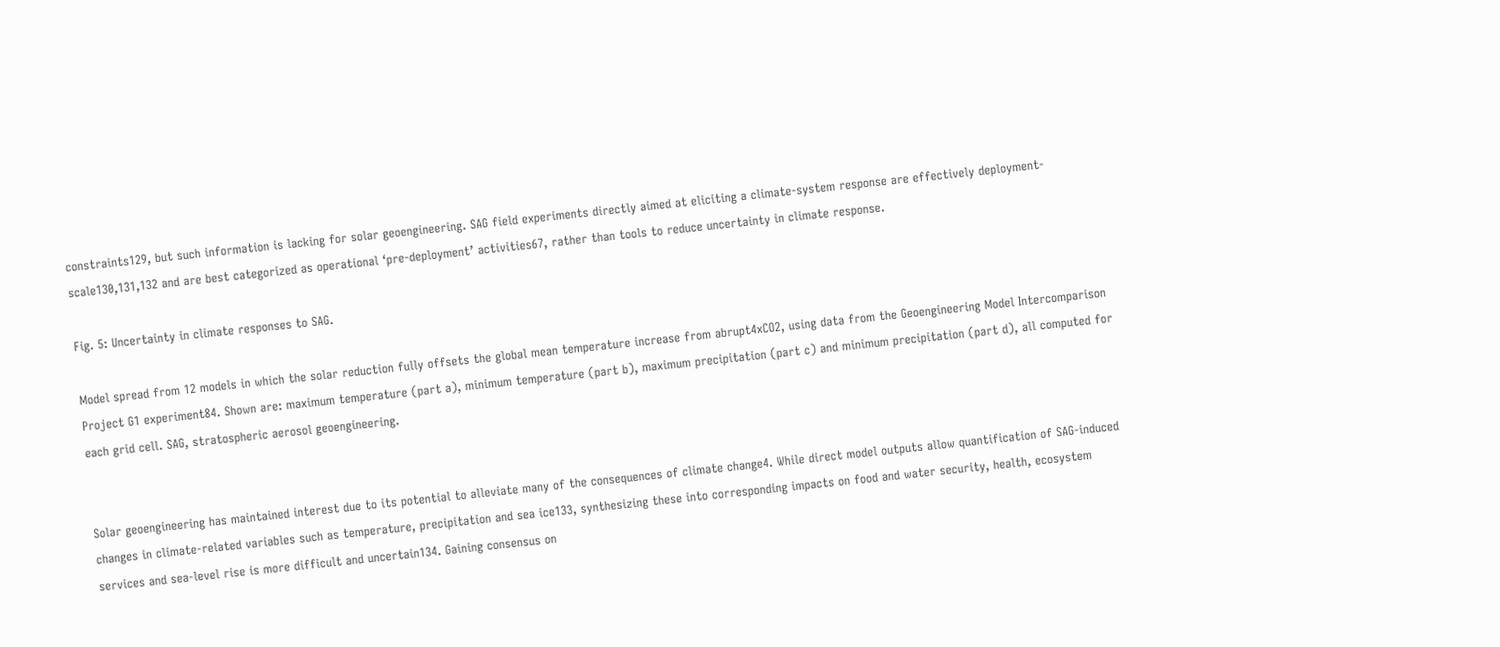constraints129, but such information is lacking for solar geoengineering. SAG field experiments directly aimed at eliciting a climate-system response are effectively deployment-scale130,131,132 and are best categorized as operational ‘pre-deployment’ activities67, rather than tools to reduce uncertainty in climate response.

Fig. 5: Uncertainty in climate responses to SAG.

Model spread from 12 models in which the solar reduction fully offsets the global mean temperature increase from abrupt4xCO2, using data from the Geoengineering Model Intercomparison Project G1 experiment84. Shown are: maximum temperature (part a), minimum temperature (part b), maximum precipitation (part c) and minimum precipitation (part d), all computed for each grid cell. SAG, stratospheric aerosol geoengineering.


Solar geoengineering has maintained interest due to its potential to alleviate many of the consequences of climate change4. While direct model outputs allow quantification of SAG-induced changes in climate-related variables such as temperature, precipitation and sea ice133, synthesizing these into corresponding impacts on food and water security, health, ecosystem services and sea-level rise is more difficult and uncertain134. Gaining consensus on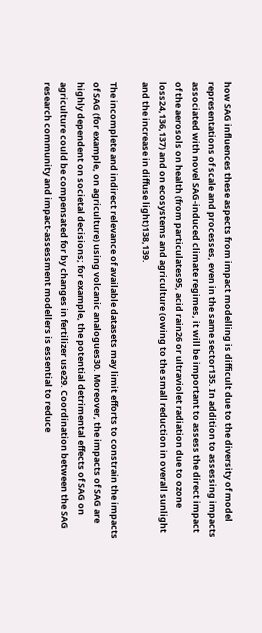how SAG influences these aspects from impact modelling is difficult due to the diversity of model representations of scale and processes, even in the same sector135. In addition to assessing impacts associated with novel SAG-induced climate regimes, it will be important to assess the direct impact of the aerosols on health (from particulates95, acid rain26 or ultraviolet radiation due to ozone loss24,136,137) and on ecosystems and agriculture (owing to the small reduction in overall sunlight and the increase in diffuse light)138,139.

The incomplete and indirect relevance of available datasets may limit efforts to constrain the impacts of SAG (for example, on agriculture) using volcanic analogues30. Moreover, the impacts of SAG are highly dependent on societal decisions; for example, the potential detrimental effects of SAG on agriculture could be compensated for by changes in fertilizer use29. Coordination between the SAG research community and impact-assessment modellers is essential to reduce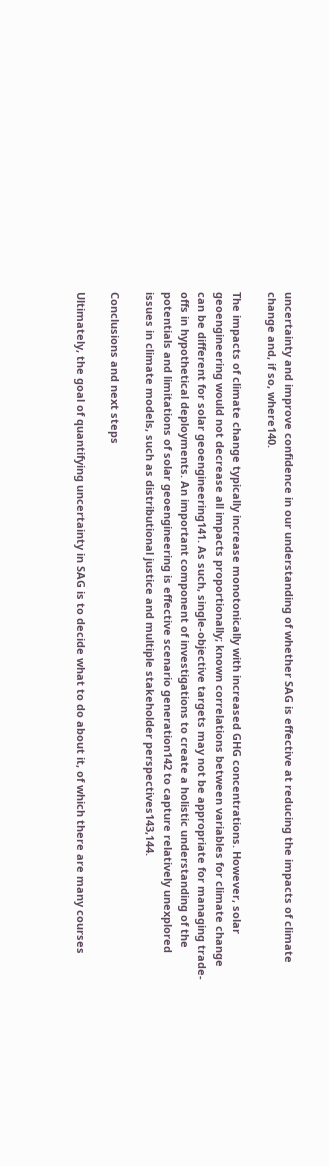uncertainty and improve confidence in our understanding of whether SAG is effective at reducing the impacts of climate change and, if so, where140.

The impacts of climate change typically increase monotonically with increased GHG concentrations. However, solar geoengineering would not decrease all impacts proportionally; known correlations between variables for climate change can be different for solar geoengineering141. As such, single-objective targets may not be appropriate for managing trade-offs in hypothetical deployments. An important component of investigations to create a holistic understanding of the potentials and limitations of solar geoengineering is effective scenario generation142 to capture relatively unexplored issues in climate models, such as distributional justice and multiple stakeholder perspectives143,144.

Conclusions and next steps

Ultimately, the goal of quantifying uncertainty in SAG is to decide what to do about it, of which there are many courses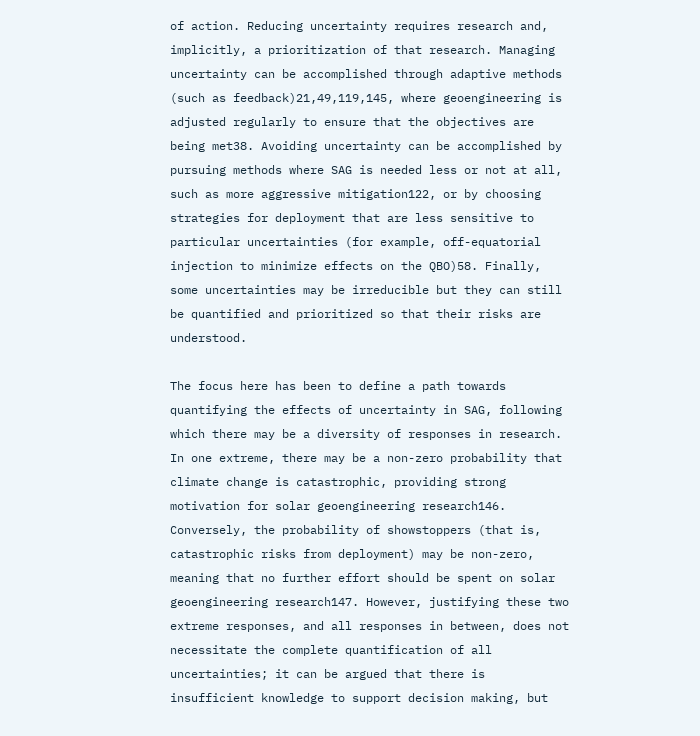of action. Reducing uncertainty requires research and, implicitly, a prioritization of that research. Managing uncertainty can be accomplished through adaptive methods (such as feedback)21,49,119,145, where geoengineering is adjusted regularly to ensure that the objectives are being met38. Avoiding uncertainty can be accomplished by pursuing methods where SAG is needed less or not at all, such as more aggressive mitigation122, or by choosing strategies for deployment that are less sensitive to particular uncertainties (for example, off-equatorial injection to minimize effects on the QBO)58. Finally, some uncertainties may be irreducible but they can still be quantified and prioritized so that their risks are understood.

The focus here has been to define a path towards quantifying the effects of uncertainty in SAG, following which there may be a diversity of responses in research. In one extreme, there may be a non-zero probability that climate change is catastrophic, providing strong motivation for solar geoengineering research146. Conversely, the probability of showstoppers (that is, catastrophic risks from deployment) may be non-zero, meaning that no further effort should be spent on solar geoengineering research147. However, justifying these two extreme responses, and all responses in between, does not necessitate the complete quantification of all uncertainties; it can be argued that there is insufficient knowledge to support decision making, but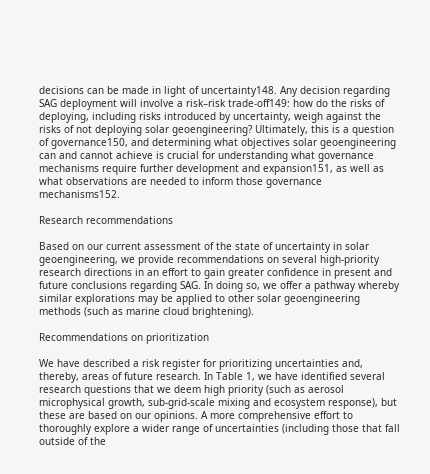decisions can be made in light of uncertainty148. Any decision regarding SAG deployment will involve a risk–risk trade-off149: how do the risks of deploying, including risks introduced by uncertainty, weigh against the risks of not deploying solar geoengineering? Ultimately, this is a question of governance150, and determining what objectives solar geoengineering can and cannot achieve is crucial for understanding what governance mechanisms require further development and expansion151, as well as what observations are needed to inform those governance mechanisms152.

Research recommendations

Based on our current assessment of the state of uncertainty in solar geoengineering, we provide recommendations on several high-priority research directions in an effort to gain greater confidence in present and future conclusions regarding SAG. In doing so, we offer a pathway whereby similar explorations may be applied to other solar geoengineering methods (such as marine cloud brightening).

Recommendations on prioritization

We have described a risk register for prioritizing uncertainties and, thereby, areas of future research. In Table 1, we have identified several research questions that we deem high priority (such as aerosol microphysical growth, sub-grid-scale mixing and ecosystem response), but these are based on our opinions. A more comprehensive effort to thoroughly explore a wider range of uncertainties (including those that fall outside of the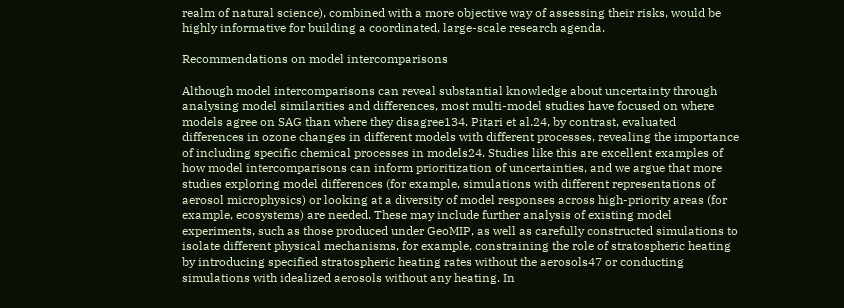realm of natural science), combined with a more objective way of assessing their risks, would be highly informative for building a coordinated, large-scale research agenda.

Recommendations on model intercomparisons

Although model intercomparisons can reveal substantial knowledge about uncertainty through analysing model similarities and differences, most multi-model studies have focused on where models agree on SAG than where they disagree134. Pitari et al.24, by contrast, evaluated differences in ozone changes in different models with different processes, revealing the importance of including specific chemical processes in models24. Studies like this are excellent examples of how model intercomparisons can inform prioritization of uncertainties, and we argue that more studies exploring model differences (for example, simulations with different representations of aerosol microphysics) or looking at a diversity of model responses across high-priority areas (for example, ecosystems) are needed. These may include further analysis of existing model experiments, such as those produced under GeoMIP, as well as carefully constructed simulations to isolate different physical mechanisms, for example, constraining the role of stratospheric heating by introducing specified stratospheric heating rates without the aerosols47 or conducting simulations with idealized aerosols without any heating. In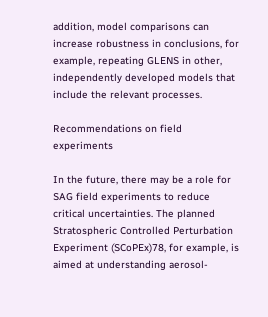addition, model comparisons can increase robustness in conclusions, for example, repeating GLENS in other, independently developed models that include the relevant processes.

Recommendations on field experiments

In the future, there may be a role for SAG field experiments to reduce critical uncertainties. The planned Stratospheric Controlled Perturbation Experiment (SCoPEx)78, for example, is aimed at understanding aerosol-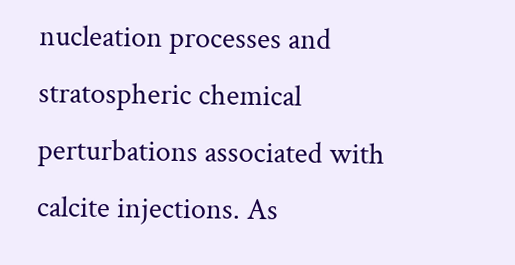nucleation processes and stratospheric chemical perturbations associated with calcite injections. As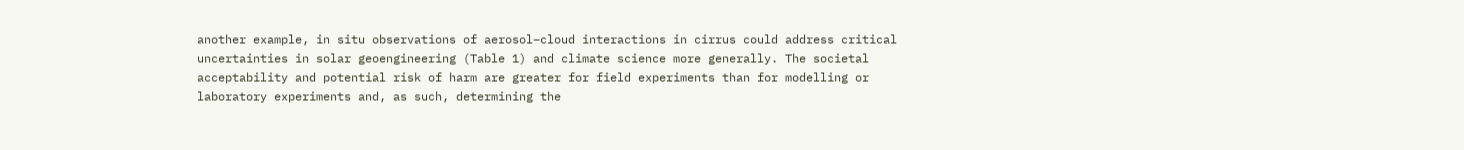another example, in situ observations of aerosol–cloud interactions in cirrus could address critical uncertainties in solar geoengineering (Table 1) and climate science more generally. The societal acceptability and potential risk of harm are greater for field experiments than for modelling or laboratory experiments and, as such, determining the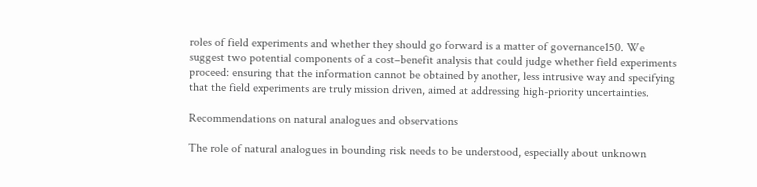roles of field experiments and whether they should go forward is a matter of governance150. We suggest two potential components of a cost–benefit analysis that could judge whether field experiments proceed: ensuring that the information cannot be obtained by another, less intrusive way and specifying that the field experiments are truly mission driven, aimed at addressing high-priority uncertainties.

Recommendations on natural analogues and observations

The role of natural analogues in bounding risk needs to be understood, especially about unknown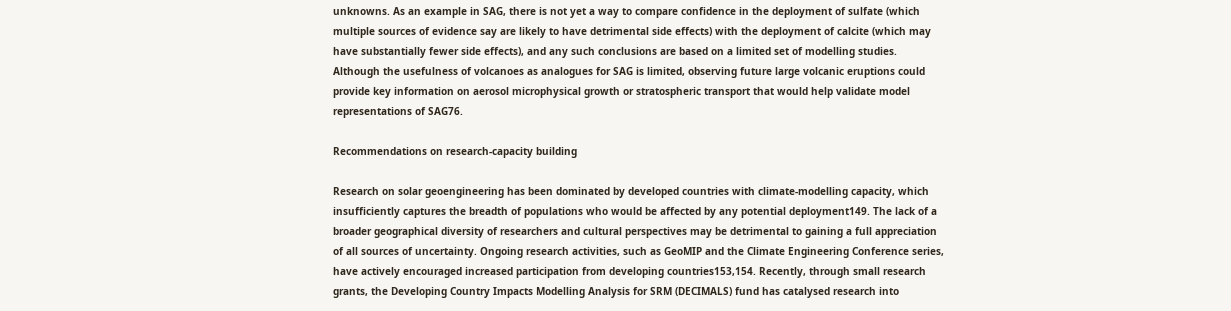unknowns. As an example in SAG, there is not yet a way to compare confidence in the deployment of sulfate (which multiple sources of evidence say are likely to have detrimental side effects) with the deployment of calcite (which may have substantially fewer side effects), and any such conclusions are based on a limited set of modelling studies. Although the usefulness of volcanoes as analogues for SAG is limited, observing future large volcanic eruptions could provide key information on aerosol microphysical growth or stratospheric transport that would help validate model representations of SAG76.

Recommendations on research-capacity building

Research on solar geoengineering has been dominated by developed countries with climate-modelling capacity, which insufficiently captures the breadth of populations who would be affected by any potential deployment149. The lack of a broader geographical diversity of researchers and cultural perspectives may be detrimental to gaining a full appreciation of all sources of uncertainty. Ongoing research activities, such as GeoMIP and the Climate Engineering Conference series, have actively encouraged increased participation from developing countries153,154. Recently, through small research grants, the Developing Country Impacts Modelling Analysis for SRM (DECIMALS) fund has catalysed research into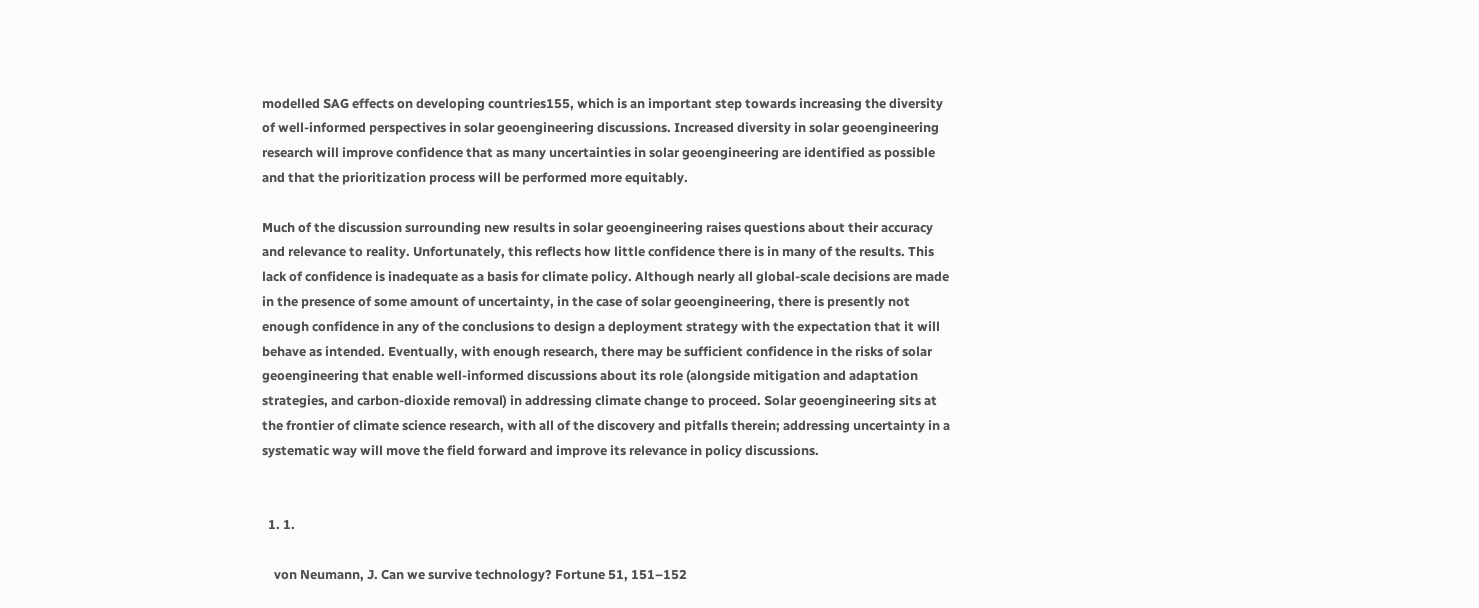modelled SAG effects on developing countries155, which is an important step towards increasing the diversity of well-informed perspectives in solar geoengineering discussions. Increased diversity in solar geoengineering research will improve confidence that as many uncertainties in solar geoengineering are identified as possible and that the prioritization process will be performed more equitably.

Much of the discussion surrounding new results in solar geoengineering raises questions about their accuracy and relevance to reality. Unfortunately, this reflects how little confidence there is in many of the results. This lack of confidence is inadequate as a basis for climate policy. Although nearly all global-scale decisions are made in the presence of some amount of uncertainty, in the case of solar geoengineering, there is presently not enough confidence in any of the conclusions to design a deployment strategy with the expectation that it will behave as intended. Eventually, with enough research, there may be sufficient confidence in the risks of solar geoengineering that enable well-informed discussions about its role (alongside mitigation and adaptation strategies, and carbon-dioxide removal) in addressing climate change to proceed. Solar geoengineering sits at the frontier of climate science research, with all of the discovery and pitfalls therein; addressing uncertainty in a systematic way will move the field forward and improve its relevance in policy discussions.


  1. 1.

    von Neumann, J. Can we survive technology? Fortune 51, 151–152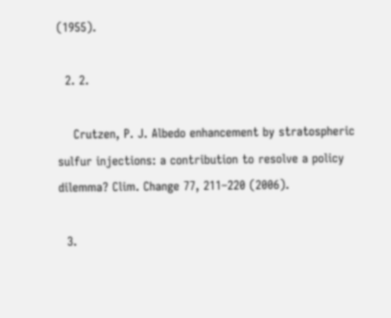(1955).

  2. 2.

    Crutzen, P. J. Albedo enhancement by stratospheric sulfur injections: a contribution to resolve a policy dilemma? Clim. Change 77, 211–220 (2006).

  3.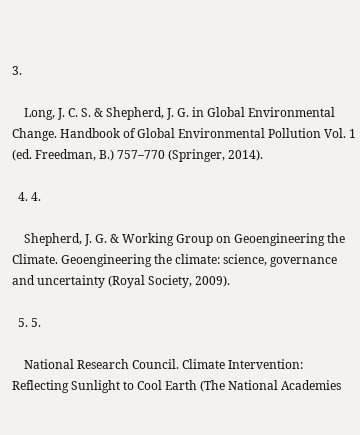3.

    Long, J. C. S. & Shepherd, J. G. in Global Environmental Change. Handbook of Global Environmental Pollution Vol. 1 (ed. Freedman, B.) 757–770 (Springer, 2014).

  4. 4.

    Shepherd, J. G. & Working Group on Geoengineering the Climate. Geoengineering the climate: science, governance and uncertainty (Royal Society, 2009).

  5. 5.

    National Research Council. Climate Intervention: Reflecting Sunlight to Cool Earth (The National Academies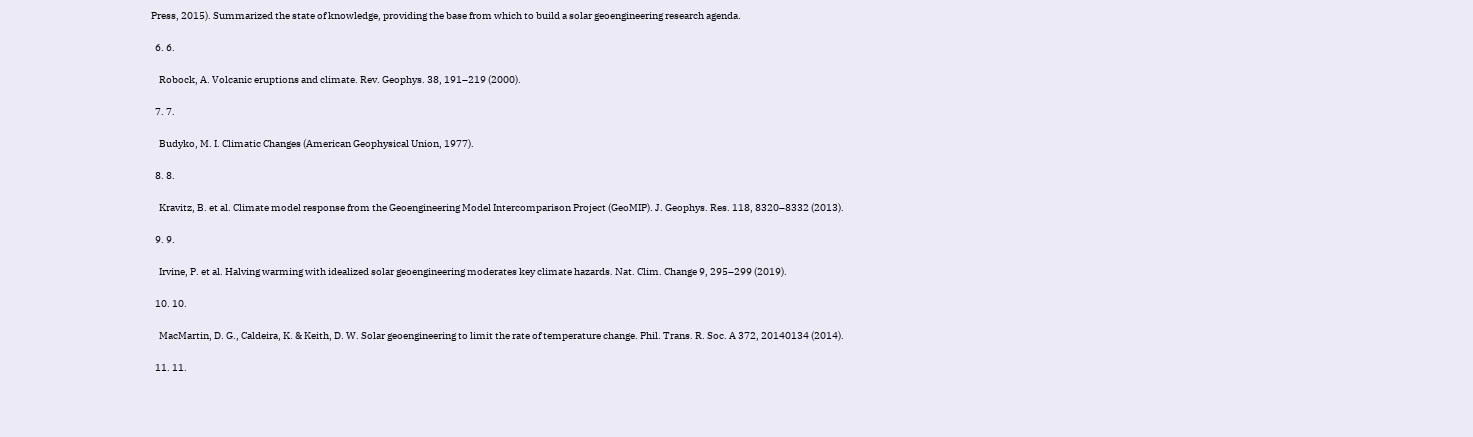Press, 2015). Summarized the state of knowledge, providing the base from which to build a solar geoengineering research agenda.

  6. 6.

    Robock, A. Volcanic eruptions and climate. Rev. Geophys. 38, 191–219 (2000).

  7. 7.

    Budyko, M. I. Climatic Changes (American Geophysical Union, 1977).

  8. 8.

    Kravitz, B. et al. Climate model response from the Geoengineering Model Intercomparison Project (GeoMIP). J. Geophys. Res. 118, 8320–8332 (2013).

  9. 9.

    Irvine, P. et al. Halving warming with idealized solar geoengineering moderates key climate hazards. Nat. Clim. Change 9, 295–299 (2019).

  10. 10.

    MacMartin, D. G., Caldeira, K. & Keith, D. W. Solar geoengineering to limit the rate of temperature change. Phil. Trans. R. Soc. A 372, 20140134 (2014).

  11. 11.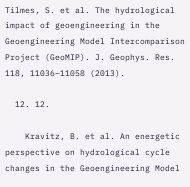Tilmes, S. et al. The hydrological impact of geoengineering in the Geoengineering Model Intercomparison Project (GeoMIP). J. Geophys. Res. 118, 11036–11058 (2013).

  12. 12.

    Kravitz, B. et al. An energetic perspective on hydrological cycle changes in the Geoengineering Model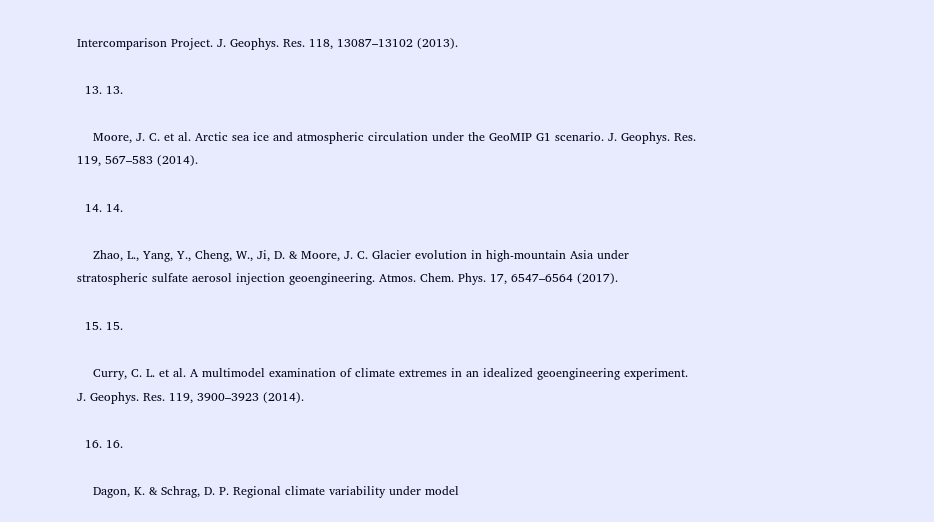Intercomparison Project. J. Geophys. Res. 118, 13087–13102 (2013).

  13. 13.

    Moore, J. C. et al. Arctic sea ice and atmospheric circulation under the GeoMIP G1 scenario. J. Geophys. Res. 119, 567–583 (2014).

  14. 14.

    Zhao, L., Yang, Y., Cheng, W., Ji, D. & Moore, J. C. Glacier evolution in high-mountain Asia under stratospheric sulfate aerosol injection geoengineering. Atmos. Chem. Phys. 17, 6547–6564 (2017).

  15. 15.

    Curry, C. L. et al. A multimodel examination of climate extremes in an idealized geoengineering experiment. J. Geophys. Res. 119, 3900–3923 (2014).

  16. 16.

    Dagon, K. & Schrag, D. P. Regional climate variability under model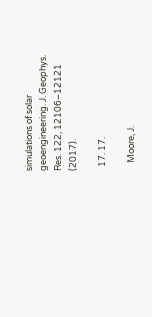simulations of solar geoengineering. J. Geophys. Res. 122, 12106–12121 (2017).

  17. 17.

    Moore, J.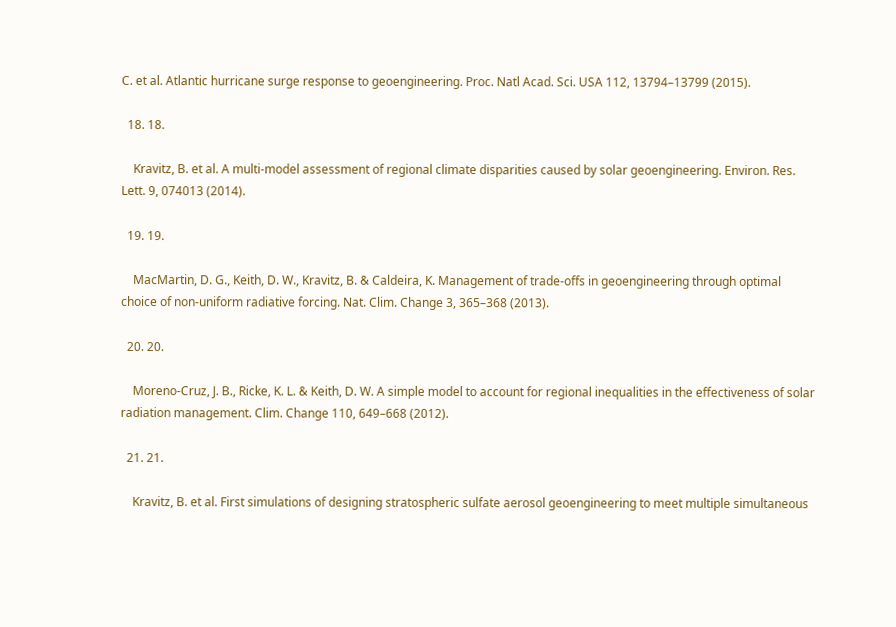C. et al. Atlantic hurricane surge response to geoengineering. Proc. Natl Acad. Sci. USA 112, 13794–13799 (2015).

  18. 18.

    Kravitz, B. et al. A multi-model assessment of regional climate disparities caused by solar geoengineering. Environ. Res. Lett. 9, 074013 (2014).

  19. 19.

    MacMartin, D. G., Keith, D. W., Kravitz, B. & Caldeira, K. Management of trade-offs in geoengineering through optimal choice of non-uniform radiative forcing. Nat. Clim. Change 3, 365–368 (2013).

  20. 20.

    Moreno-Cruz, J. B., Ricke, K. L. & Keith, D. W. A simple model to account for regional inequalities in the effectiveness of solar radiation management. Clim. Change 110, 649–668 (2012).

  21. 21.

    Kravitz, B. et al. First simulations of designing stratospheric sulfate aerosol geoengineering to meet multiple simultaneous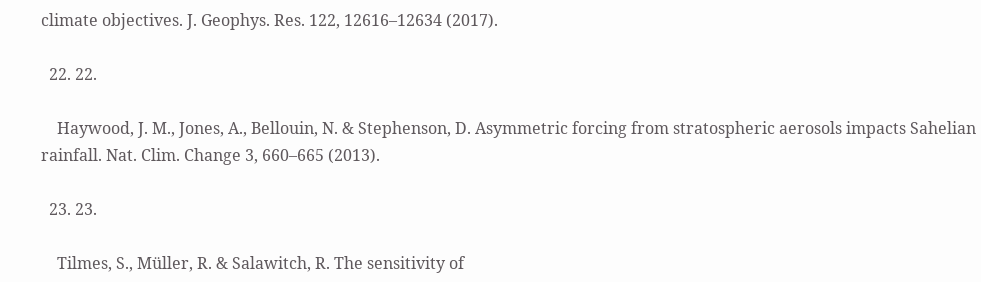climate objectives. J. Geophys. Res. 122, 12616–12634 (2017).

  22. 22.

    Haywood, J. M., Jones, A., Bellouin, N. & Stephenson, D. Asymmetric forcing from stratospheric aerosols impacts Sahelian rainfall. Nat. Clim. Change 3, 660–665 (2013).

  23. 23.

    Tilmes, S., Müller, R. & Salawitch, R. The sensitivity of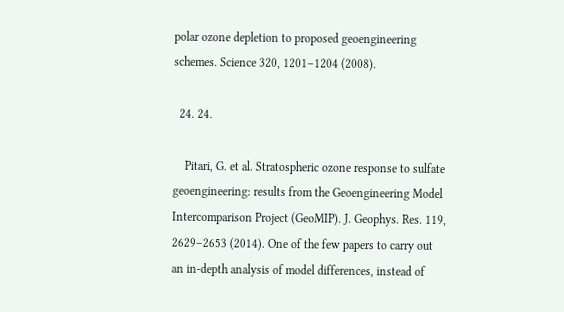polar ozone depletion to proposed geoengineering schemes. Science 320, 1201–1204 (2008).

  24. 24.

    Pitari, G. et al. Stratospheric ozone response to sulfate geoengineering: results from the Geoengineering Model Intercomparison Project (GeoMIP). J. Geophys. Res. 119, 2629–2653 (2014). One of the few papers to carry out an in-depth analysis of model differences, instead of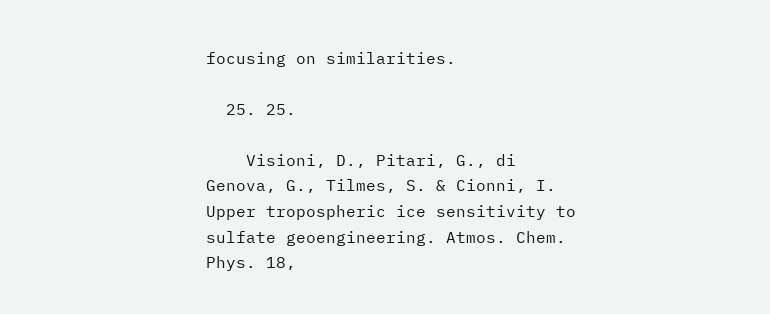focusing on similarities.

  25. 25.

    Visioni, D., Pitari, G., di Genova, G., Tilmes, S. & Cionni, I. Upper tropospheric ice sensitivity to sulfate geoengineering. Atmos. Chem. Phys. 18,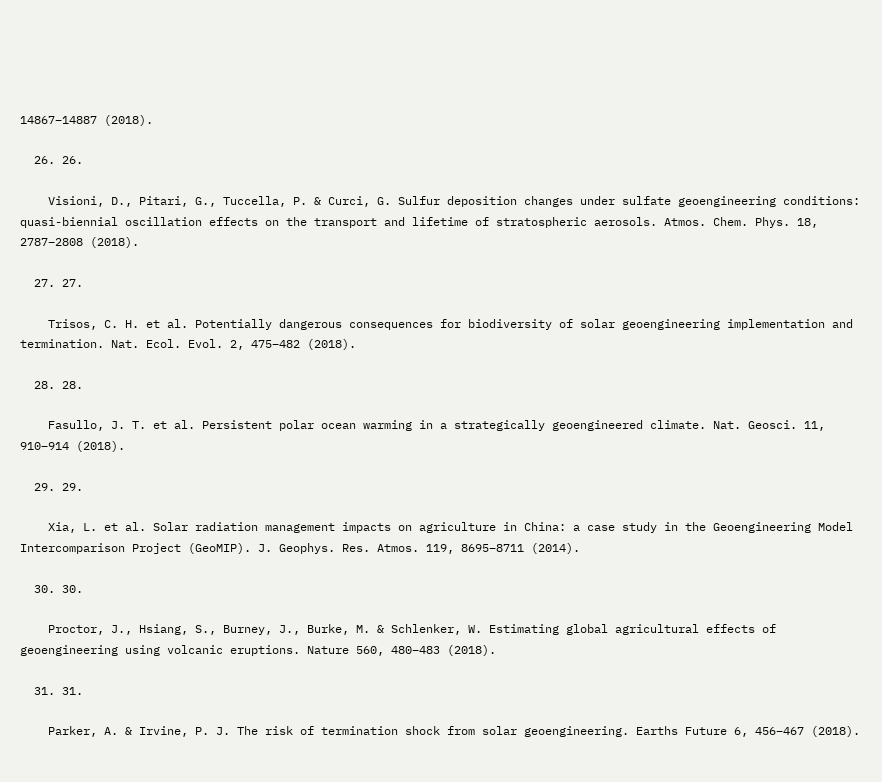14867–14887 (2018).

  26. 26.

    Visioni, D., Pitari, G., Tuccella, P. & Curci, G. Sulfur deposition changes under sulfate geoengineering conditions: quasi-biennial oscillation effects on the transport and lifetime of stratospheric aerosols. Atmos. Chem. Phys. 18, 2787–2808 (2018).

  27. 27.

    Trisos, C. H. et al. Potentially dangerous consequences for biodiversity of solar geoengineering implementation and termination. Nat. Ecol. Evol. 2, 475–482 (2018).

  28. 28.

    Fasullo, J. T. et al. Persistent polar ocean warming in a strategically geoengineered climate. Nat. Geosci. 11, 910–914 (2018).

  29. 29.

    Xia, L. et al. Solar radiation management impacts on agriculture in China: a case study in the Geoengineering Model Intercomparison Project (GeoMIP). J. Geophys. Res. Atmos. 119, 8695–8711 (2014).

  30. 30.

    Proctor, J., Hsiang, S., Burney, J., Burke, M. & Schlenker, W. Estimating global agricultural effects of geoengineering using volcanic eruptions. Nature 560, 480–483 (2018).

  31. 31.

    Parker, A. & Irvine, P. J. The risk of termination shock from solar geoengineering. Earths Future 6, 456–467 (2018).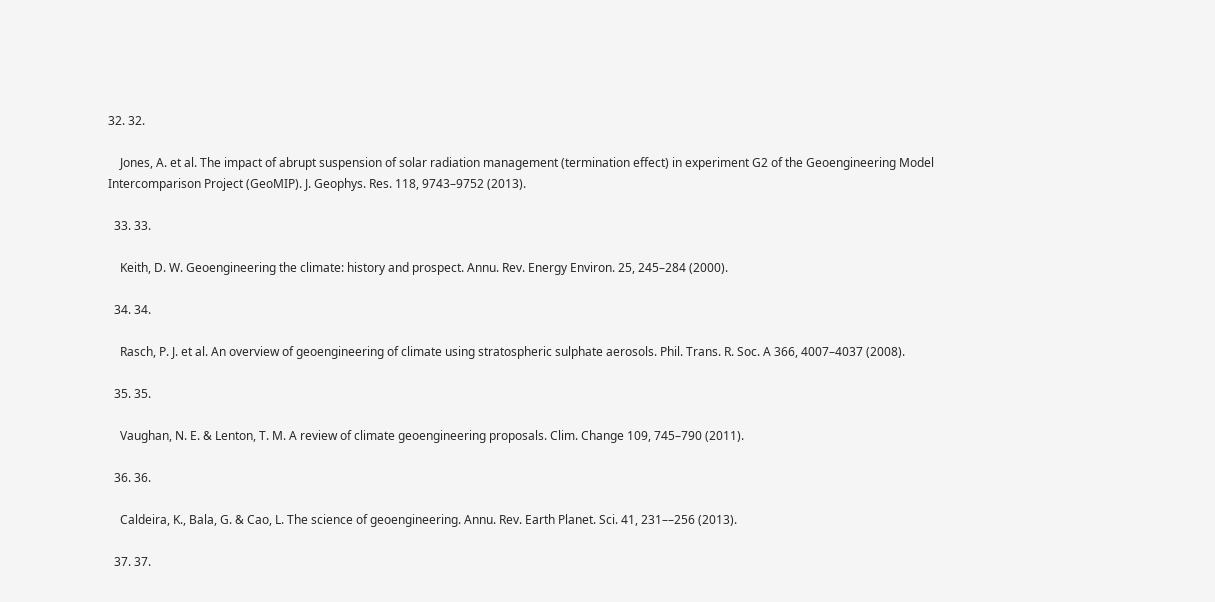32. 32.

    Jones, A. et al. The impact of abrupt suspension of solar radiation management (termination effect) in experiment G2 of the Geoengineering Model Intercomparison Project (GeoMIP). J. Geophys. Res. 118, 9743–9752 (2013).

  33. 33.

    Keith, D. W. Geoengineering the climate: history and prospect. Annu. Rev. Energy Environ. 25, 245–284 (2000).

  34. 34.

    Rasch, P. J. et al. An overview of geoengineering of climate using stratospheric sulphate aerosols. Phil. Trans. R. Soc. A 366, 4007–4037 (2008).

  35. 35.

    Vaughan, N. E. & Lenton, T. M. A review of climate geoengineering proposals. Clim. Change 109, 745–790 (2011).

  36. 36.

    Caldeira, K., Bala, G. & Cao, L. The science of geoengineering. Annu. Rev. Earth Planet. Sci. 41, 231––256 (2013).

  37. 37.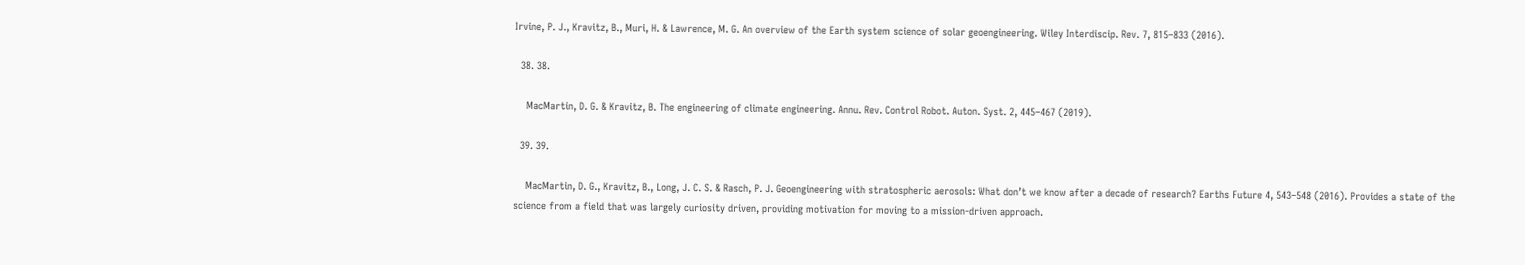Irvine, P. J., Kravitz, B., Muri, H. & Lawrence, M. G. An overview of the Earth system science of solar geoengineering. Wiley Interdiscip. Rev. 7, 815–833 (2016).

  38. 38.

    MacMartin, D. G. & Kravitz, B. The engineering of climate engineering. Annu. Rev. Control Robot. Auton. Syst. 2, 445–467 (2019).

  39. 39.

    MacMartin, D. G., Kravitz, B., Long, J. C. S. & Rasch, P. J. Geoengineering with stratospheric aerosols: What don’t we know after a decade of research? Earths Future 4, 543–548 (2016). Provides a state of the science from a field that was largely curiosity driven, providing motivation for moving to a mission-driven approach.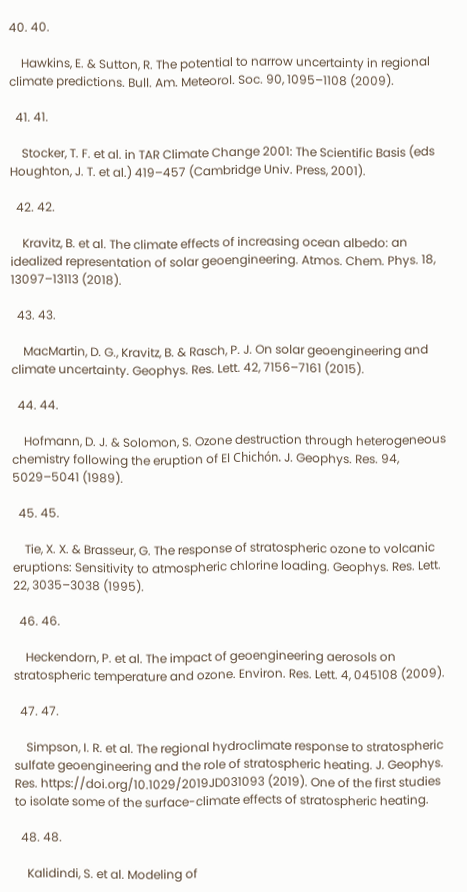40. 40.

    Hawkins, E. & Sutton, R. The potential to narrow uncertainty in regional climate predictions. Bull. Am. Meteorol. Soc. 90, 1095–1108 (2009).

  41. 41.

    Stocker, T. F. et al. in TAR Climate Change 2001: The Scientific Basis (eds Houghton, J. T. et al.) 419–457 (Cambridge Univ. Press, 2001).

  42. 42.

    Kravitz, B. et al. The climate effects of increasing ocean albedo: an idealized representation of solar geoengineering. Atmos. Chem. Phys. 18, 13097–13113 (2018).

  43. 43.

    MacMartin, D. G., Kravitz, B. & Rasch, P. J. On solar geoengineering and climate uncertainty. Geophys. Res. Lett. 42, 7156–7161 (2015).

  44. 44.

    Hofmann, D. J. & Solomon, S. Ozone destruction through heterogeneous chemistry following the eruption of El Chichón. J. Geophys. Res. 94, 5029–5041 (1989).

  45. 45.

    Tie, X. X. & Brasseur, G. The response of stratospheric ozone to volcanic eruptions: Sensitivity to atmospheric chlorine loading. Geophys. Res. Lett. 22, 3035–3038 (1995).

  46. 46.

    Heckendorn, P. et al. The impact of geoengineering aerosols on stratospheric temperature and ozone. Environ. Res. Lett. 4, 045108 (2009).

  47. 47.

    Simpson, I. R. et al. The regional hydroclimate response to stratospheric sulfate geoengineering and the role of stratospheric heating. J. Geophys. Res. https://doi.org/10.1029/2019JD031093 (2019). One of the first studies to isolate some of the surface-climate effects of stratospheric heating.

  48. 48.

    Kalidindi, S. et al. Modeling of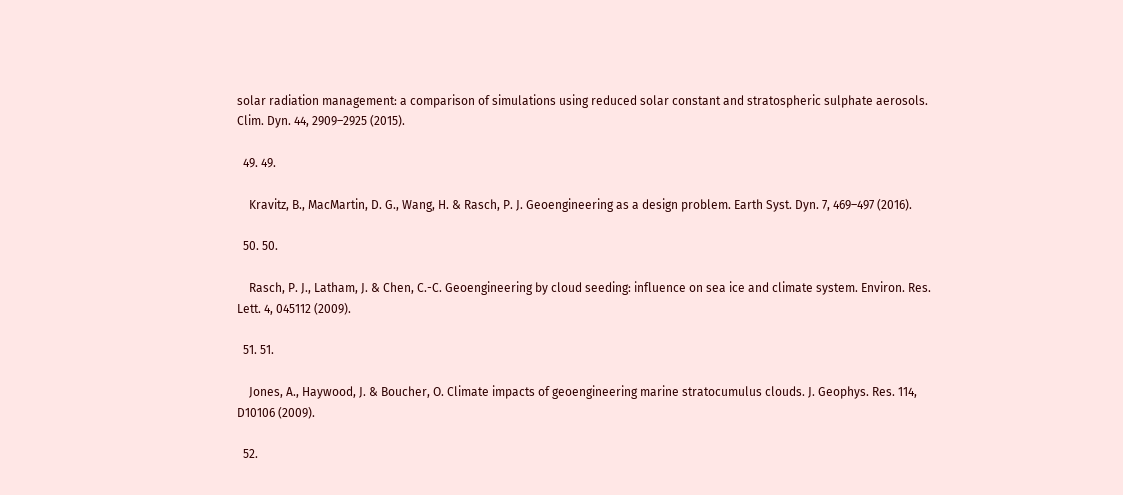solar radiation management: a comparison of simulations using reduced solar constant and stratospheric sulphate aerosols. Clim. Dyn. 44, 2909–2925 (2015).

  49. 49.

    Kravitz, B., MacMartin, D. G., Wang, H. & Rasch, P. J. Geoengineering as a design problem. Earth Syst. Dyn. 7, 469–497 (2016).

  50. 50.

    Rasch, P. J., Latham, J. & Chen, C.-C. Geoengineering by cloud seeding: influence on sea ice and climate system. Environ. Res. Lett. 4, 045112 (2009).

  51. 51.

    Jones, A., Haywood, J. & Boucher, O. Climate impacts of geoengineering marine stratocumulus clouds. J. Geophys. Res. 114, D10106 (2009).

  52.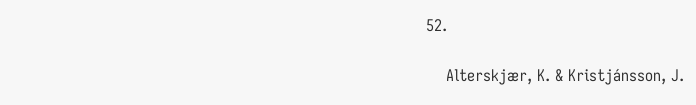52.

    Alterskjær, K. & Kristjánsson, J.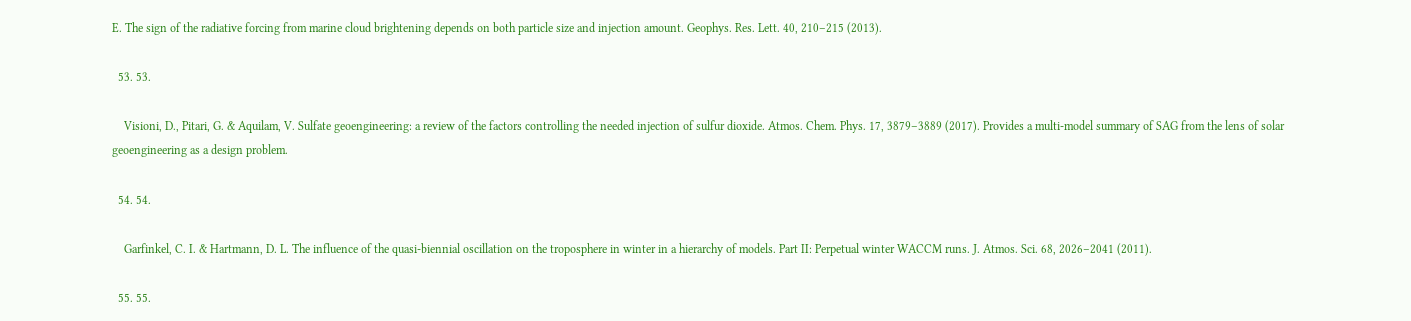E. The sign of the radiative forcing from marine cloud brightening depends on both particle size and injection amount. Geophys. Res. Lett. 40, 210–215 (2013).

  53. 53.

    Visioni, D., Pitari, G. & Aquilam, V. Sulfate geoengineering: a review of the factors controlling the needed injection of sulfur dioxide. Atmos. Chem. Phys. 17, 3879–3889 (2017). Provides a multi-model summary of SAG from the lens of solar geoengineering as a design problem.

  54. 54.

    Garfinkel, C. I. & Hartmann, D. L. The influence of the quasi-biennial oscillation on the troposphere in winter in a hierarchy of models. Part II: Perpetual winter WACCM runs. J. Atmos. Sci. 68, 2026–2041 (2011).

  55. 55.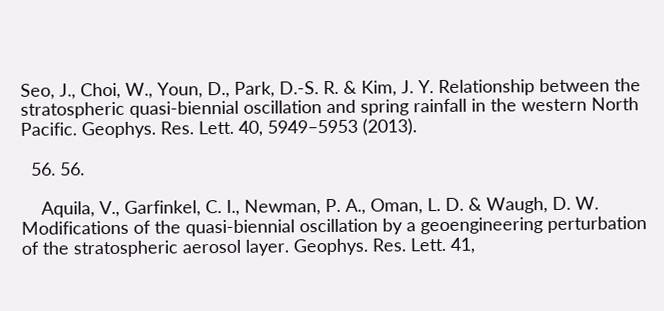Seo, J., Choi, W., Youn, D., Park, D.-S. R. & Kim, J. Y. Relationship between the stratospheric quasi-biennial oscillation and spring rainfall in the western North Pacific. Geophys. Res. Lett. 40, 5949–5953 (2013).

  56. 56.

    Aquila, V., Garfinkel, C. I., Newman, P. A., Oman, L. D. & Waugh, D. W. Modifications of the quasi-biennial oscillation by a geoengineering perturbation of the stratospheric aerosol layer. Geophys. Res. Lett. 41,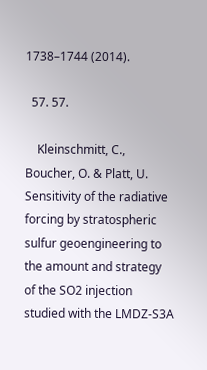1738–1744 (2014).

  57. 57.

    Kleinschmitt, C., Boucher, O. & Platt, U. Sensitivity of the radiative forcing by stratospheric sulfur geoengineering to the amount and strategy of the SO2 injection studied with the LMDZ-S3A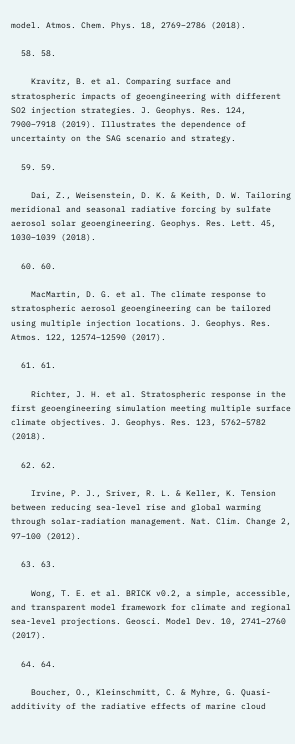model. Atmos. Chem. Phys. 18, 2769–2786 (2018).

  58. 58.

    Kravitz, B. et al. Comparing surface and stratospheric impacts of geoengineering with different SO2 injection strategies. J. Geophys. Res. 124, 7900–7918 (2019). Illustrates the dependence of uncertainty on the SAG scenario and strategy.

  59. 59.

    Dai, Z., Weisenstein, D. K. & Keith, D. W. Tailoring meridional and seasonal radiative forcing by sulfate aerosol solar geoengineering. Geophys. Res. Lett. 45, 1030–1039 (2018).

  60. 60.

    MacMartin, D. G. et al. The climate response to stratospheric aerosol geoengineering can be tailored using multiple injection locations. J. Geophys. Res. Atmos. 122, 12574–12590 (2017).

  61. 61.

    Richter, J. H. et al. Stratospheric response in the first geoengineering simulation meeting multiple surface climate objectives. J. Geophys. Res. 123, 5762–5782 (2018).

  62. 62.

    Irvine, P. J., Sriver, R. L. & Keller, K. Tension between reducing sea-level rise and global warming through solar-radiation management. Nat. Clim. Change 2, 97–100 (2012).

  63. 63.

    Wong, T. E. et al. BRICK v0.2, a simple, accessible, and transparent model framework for climate and regional sea-level projections. Geosci. Model Dev. 10, 2741–2760 (2017).

  64. 64.

    Boucher, O., Kleinschmitt, C. & Myhre, G. Quasi-additivity of the radiative effects of marine cloud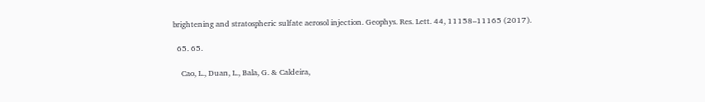brightening and stratospheric sulfate aerosol injection. Geophys. Res. Lett. 44, 11158–11165 (2017).

  65. 65.

    Cao, L., Duan, L., Bala, G. & Caldeira,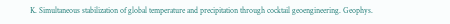K. Simultaneous stabilization of global temperature and precipitation through cocktail geoengineering. Geophys.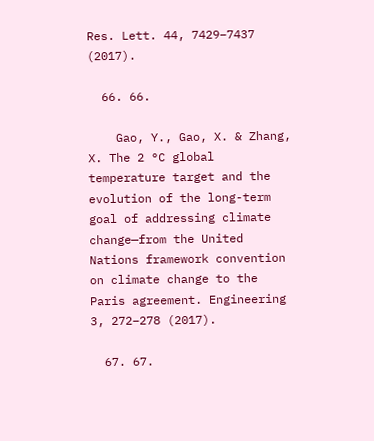Res. Lett. 44, 7429–7437 (2017).

  66. 66.

    Gao, Y., Gao, X. & Zhang, X. The 2 °C global temperature target and the evolution of the long-term goal of addressing climate change—from the United Nations framework convention on climate change to the Paris agreement. Engineering 3, 272–278 (2017).

  67. 67.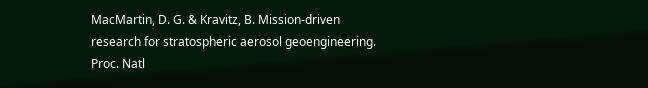MacMartin, D. G. & Kravitz, B. Mission-driven research for stratospheric aerosol geoengineering. Proc. Natl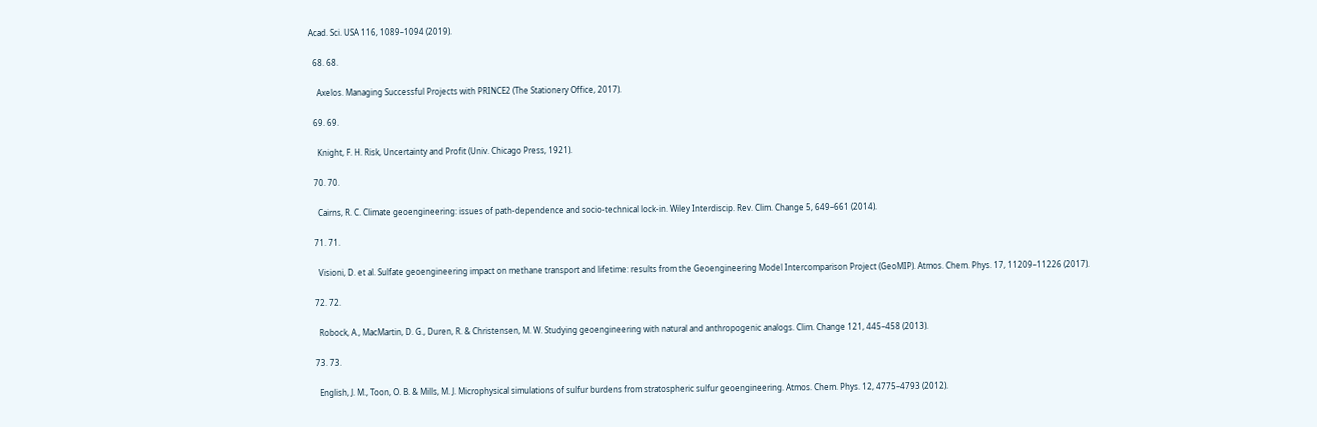Acad. Sci. USA 116, 1089–1094 (2019).

  68. 68.

    Axelos. Managing Successful Projects with PRINCE2 (The Stationery Office, 2017).

  69. 69.

    Knight, F. H. Risk, Uncertainty and Profit (Univ. Chicago Press, 1921).

  70. 70.

    Cairns, R. C. Climate geoengineering: issues of path-dependence and socio-technical lock-in. Wiley Interdiscip. Rev. Clim. Change 5, 649–661 (2014).

  71. 71.

    Visioni, D. et al. Sulfate geoengineering impact on methane transport and lifetime: results from the Geoengineering Model Intercomparison Project (GeoMIP). Atmos. Chem. Phys. 17, 11209–11226 (2017).

  72. 72.

    Robock, A., MacMartin, D. G., Duren, R. & Christensen, M. W. Studying geoengineering with natural and anthropogenic analogs. Clim. Change 121, 445–458 (2013).

  73. 73.

    English, J. M., Toon, O. B. & Mills, M. J. Microphysical simulations of sulfur burdens from stratospheric sulfur geoengineering. Atmos. Chem. Phys. 12, 4775–4793 (2012).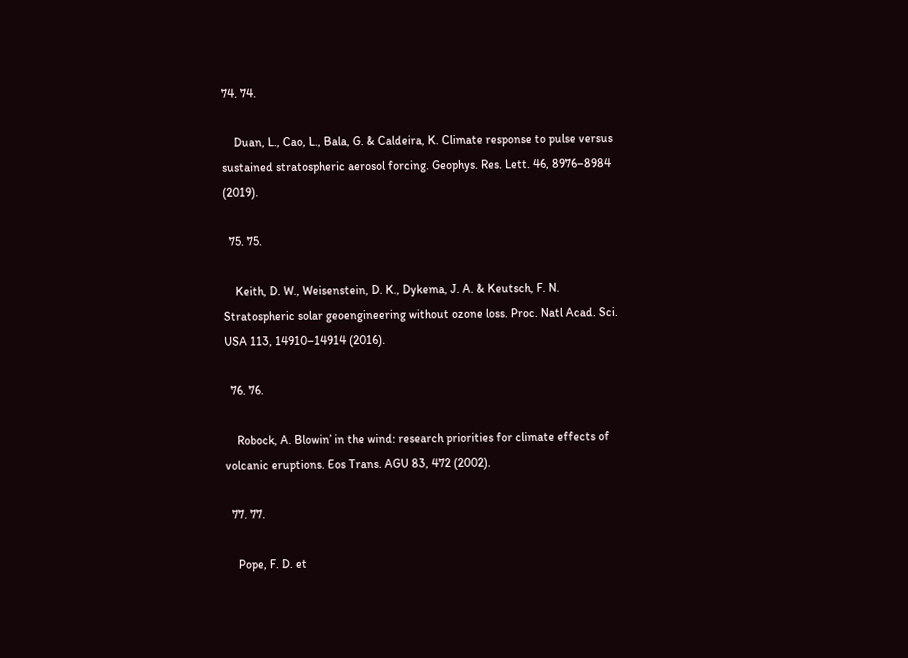74. 74.

    Duan, L., Cao, L., Bala, G. & Caldeira, K. Climate response to pulse versus sustained stratospheric aerosol forcing. Geophys. Res. Lett. 46, 8976–8984 (2019).

  75. 75.

    Keith, D. W., Weisenstein, D. K., Dykema, J. A. & Keutsch, F. N. Stratospheric solar geoengineering without ozone loss. Proc. Natl Acad. Sci. USA 113, 14910–14914 (2016).

  76. 76.

    Robock, A. Blowin’ in the wind: research priorities for climate effects of volcanic eruptions. Eos Trans. AGU 83, 472 (2002).

  77. 77.

    Pope, F. D. et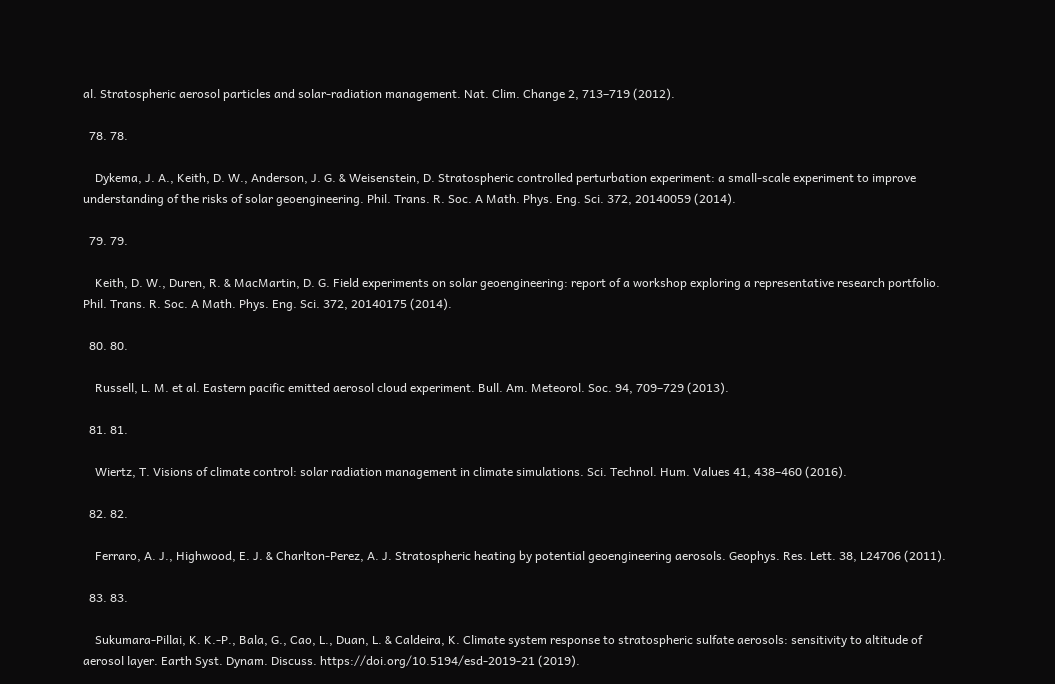al. Stratospheric aerosol particles and solar-radiation management. Nat. Clim. Change 2, 713–719 (2012).

  78. 78.

    Dykema, J. A., Keith, D. W., Anderson, J. G. & Weisenstein, D. Stratospheric controlled perturbation experiment: a small-scale experiment to improve understanding of the risks of solar geoengineering. Phil. Trans. R. Soc. A Math. Phys. Eng. Sci. 372, 20140059 (2014).

  79. 79.

    Keith, D. W., Duren, R. & MacMartin, D. G. Field experiments on solar geoengineering: report of a workshop exploring a representative research portfolio. Phil. Trans. R. Soc. A Math. Phys. Eng. Sci. 372, 20140175 (2014).

  80. 80.

    Russell, L. M. et al. Eastern pacific emitted aerosol cloud experiment. Bull. Am. Meteorol. Soc. 94, 709–729 (2013).

  81. 81.

    Wiertz, T. Visions of climate control: solar radiation management in climate simulations. Sci. Technol. Hum. Values 41, 438–460 (2016).

  82. 82.

    Ferraro, A. J., Highwood, E. J. & Charlton-Perez, A. J. Stratospheric heating by potential geoengineering aerosols. Geophys. Res. Lett. 38, L24706 (2011).

  83. 83.

    Sukumara-Pillai, K. K.-P., Bala, G., Cao, L., Duan, L. & Caldeira, K. Climate system response to stratospheric sulfate aerosols: sensitivity to altitude of aerosol layer. Earth Syst. Dynam. Discuss. https://doi.org/10.5194/esd-2019-21 (2019).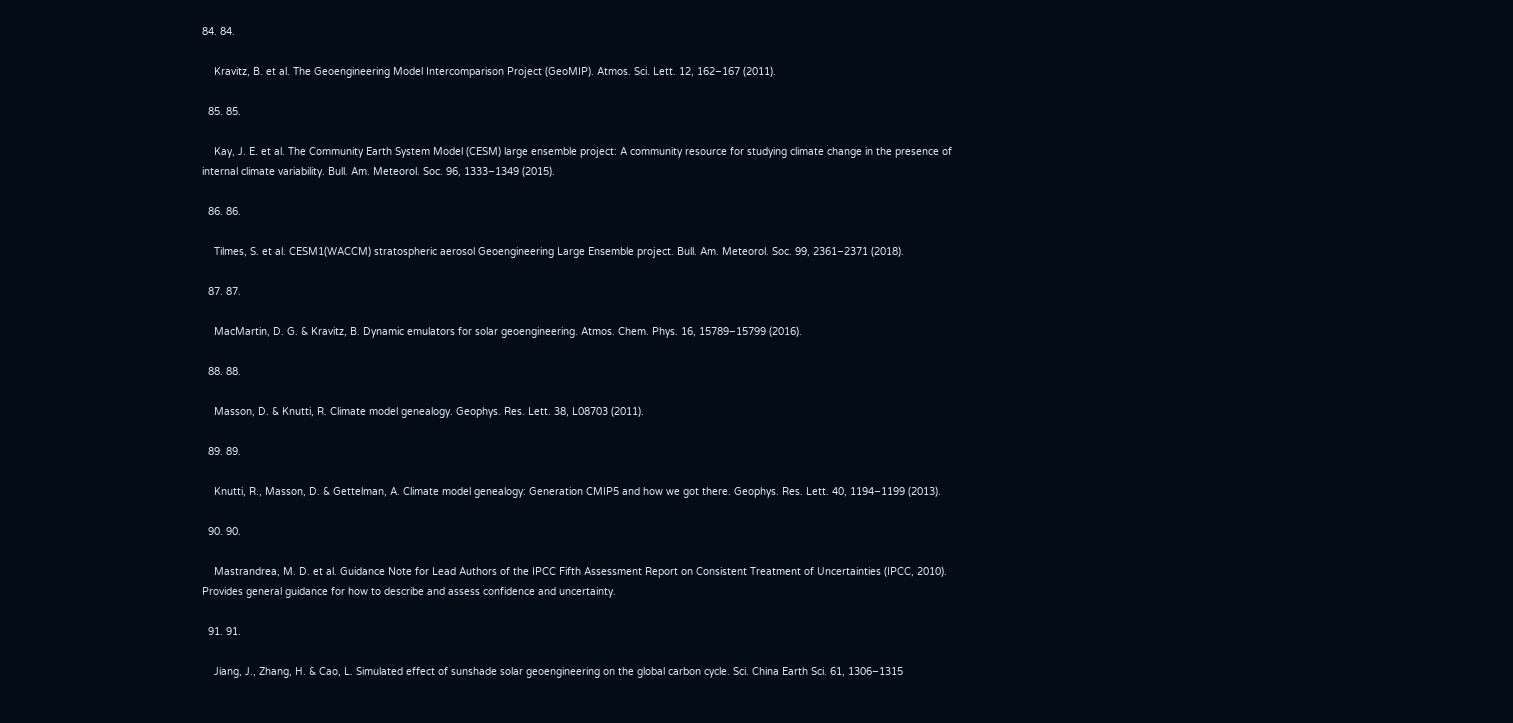84. 84.

    Kravitz, B. et al. The Geoengineering Model Intercomparison Project (GeoMIP). Atmos. Sci. Lett. 12, 162–167 (2011).

  85. 85.

    Kay, J. E. et al. The Community Earth System Model (CESM) large ensemble project: A community resource for studying climate change in the presence of internal climate variability. Bull. Am. Meteorol. Soc. 96, 1333–1349 (2015).

  86. 86.

    Tilmes, S. et al. CESM1(WACCM) stratospheric aerosol Geoengineering Large Ensemble project. Bull. Am. Meteorol. Soc. 99, 2361–2371 (2018).

  87. 87.

    MacMartin, D. G. & Kravitz, B. Dynamic emulators for solar geoengineering. Atmos. Chem. Phys. 16, 15789–15799 (2016).

  88. 88.

    Masson, D. & Knutti, R. Climate model genealogy. Geophys. Res. Lett. 38, L08703 (2011).

  89. 89.

    Knutti, R., Masson, D. & Gettelman, A. Climate model genealogy: Generation CMIP5 and how we got there. Geophys. Res. Lett. 40, 1194–1199 (2013).

  90. 90.

    Mastrandrea, M. D. et al. Guidance Note for Lead Authors of the IPCC Fifth Assessment Report on Consistent Treatment of Uncertainties (IPCC, 2010). Provides general guidance for how to describe and assess confidence and uncertainty.

  91. 91.

    Jiang, J., Zhang, H. & Cao, L. Simulated effect of sunshade solar geoengineering on the global carbon cycle. Sci. China Earth Sci. 61, 1306–1315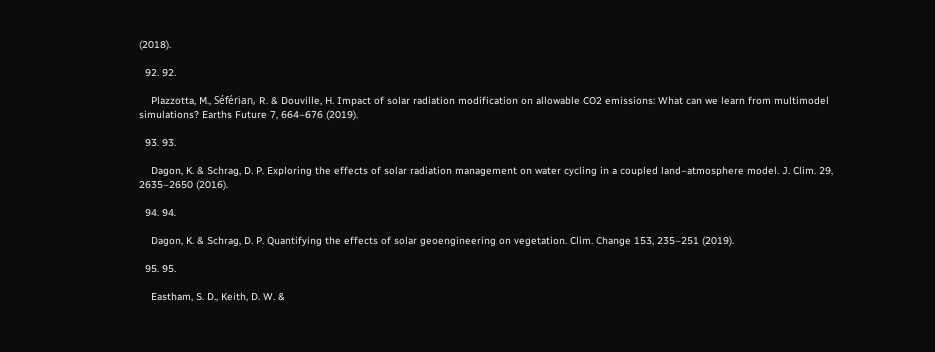(2018).

  92. 92.

    Plazzotta, M., Séférian, R. & Douville, H. Impact of solar radiation modification on allowable CO2 emissions: What can we learn from multimodel simulations? Earths Future 7, 664–676 (2019).

  93. 93.

    Dagon, K. & Schrag, D. P. Exploring the effects of solar radiation management on water cycling in a coupled land–atmosphere model. J. Clim. 29, 2635–2650 (2016).

  94. 94.

    Dagon, K. & Schrag, D. P. Quantifying the effects of solar geoengineering on vegetation. Clim. Change 153, 235–251 (2019).

  95. 95.

    Eastham, S. D., Keith, D. W. &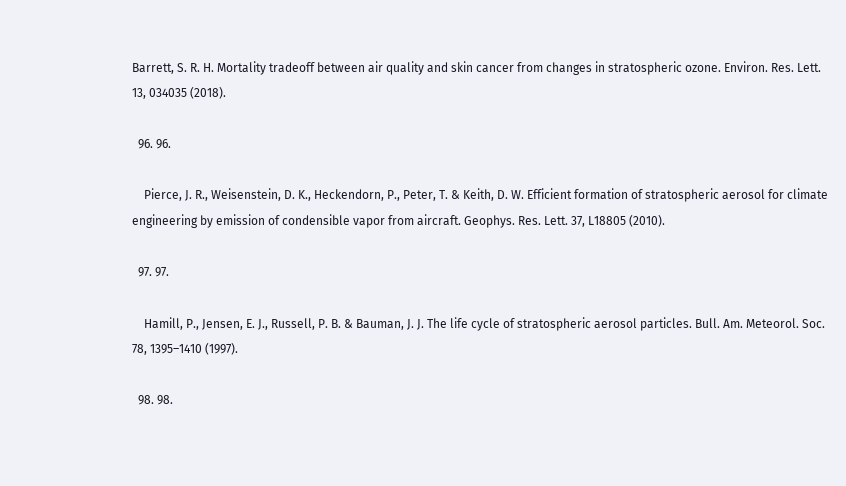Barrett, S. R. H. Mortality tradeoff between air quality and skin cancer from changes in stratospheric ozone. Environ. Res. Lett. 13, 034035 (2018).

  96. 96.

    Pierce, J. R., Weisenstein, D. K., Heckendorn, P., Peter, T. & Keith, D. W. Efficient formation of stratospheric aerosol for climate engineering by emission of condensible vapor from aircraft. Geophys. Res. Lett. 37, L18805 (2010).

  97. 97.

    Hamill, P., Jensen, E. J., Russell, P. B. & Bauman, J. J. The life cycle of stratospheric aerosol particles. Bull. Am. Meteorol. Soc. 78, 1395–1410 (1997).

  98. 98.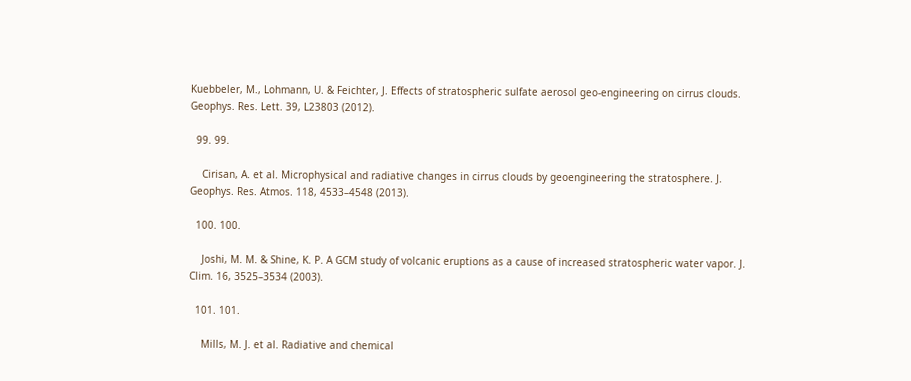Kuebbeler, M., Lohmann, U. & Feichter, J. Effects of stratospheric sulfate aerosol geo-engineering on cirrus clouds. Geophys. Res. Lett. 39, L23803 (2012).

  99. 99.

    Cirisan, A. et al. Microphysical and radiative changes in cirrus clouds by geoengineering the stratosphere. J. Geophys. Res. Atmos. 118, 4533–4548 (2013).

  100. 100.

    Joshi, M. M. & Shine, K. P. A GCM study of volcanic eruptions as a cause of increased stratospheric water vapor. J. Clim. 16, 3525–3534 (2003).

  101. 101.

    Mills, M. J. et al. Radiative and chemical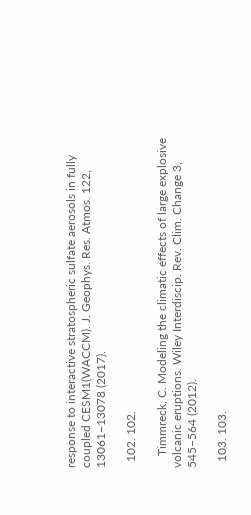response to interactive stratospheric sulfate aerosols in fully coupled CESM1(WACCM). J. Geophys. Res. Atmos. 122, 13061–13078 (2017).

  102. 102.

    Timmreck, C. Modeling the climatic effects of large explosive volcanic eruptions. Wiley Interdiscip. Rev. Clim. Change 3, 545–564 (2012).

  103. 103.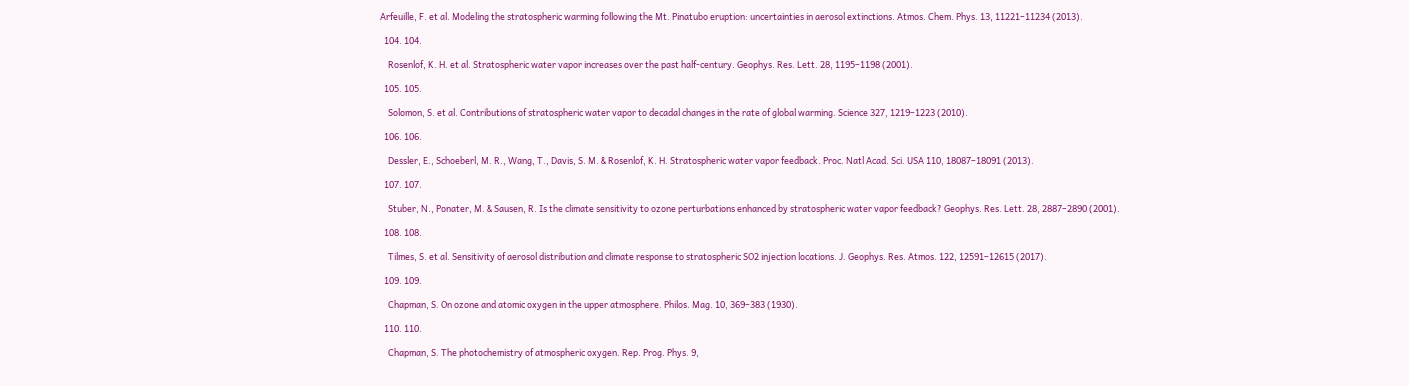Arfeuille, F. et al. Modeling the stratospheric warming following the Mt. Pinatubo eruption: uncertainties in aerosol extinctions. Atmos. Chem. Phys. 13, 11221–11234 (2013).

  104. 104.

    Rosenlof, K. H. et al. Stratospheric water vapor increases over the past half-century. Geophys. Res. Lett. 28, 1195–1198 (2001).

  105. 105.

    Solomon, S. et al. Contributions of stratospheric water vapor to decadal changes in the rate of global warming. Science 327, 1219–1223 (2010).

  106. 106.

    Dessler, E., Schoeberl, M. R., Wang, T., Davis, S. M. & Rosenlof, K. H. Stratospheric water vapor feedback. Proc. Natl Acad. Sci. USA 110, 18087–18091 (2013).

  107. 107.

    Stuber, N., Ponater, M. & Sausen, R. Is the climate sensitivity to ozone perturbations enhanced by stratospheric water vapor feedback? Geophys. Res. Lett. 28, 2887–2890 (2001).

  108. 108.

    Tilmes, S. et al. Sensitivity of aerosol distribution and climate response to stratospheric SO2 injection locations. J. Geophys. Res. Atmos. 122, 12591–12615 (2017).

  109. 109.

    Chapman, S. On ozone and atomic oxygen in the upper atmosphere. Philos. Mag. 10, 369–383 (1930).

  110. 110.

    Chapman, S. The photochemistry of atmospheric oxygen. Rep. Prog. Phys. 9,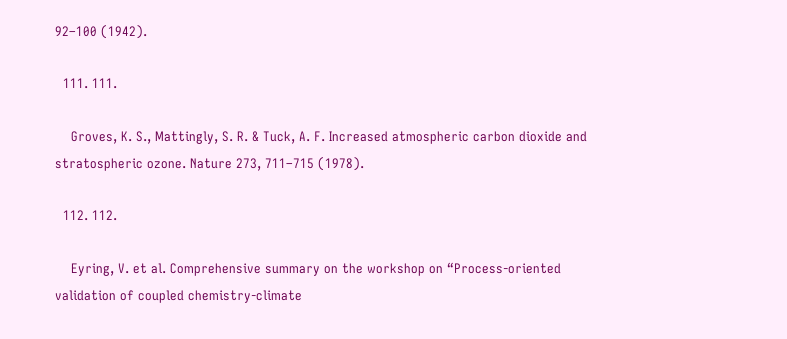92–100 (1942).

  111. 111.

    Groves, K. S., Mattingly, S. R. & Tuck, A. F. Increased atmospheric carbon dioxide and stratospheric ozone. Nature 273, 711–715 (1978).

  112. 112.

    Eyring, V. et al. Comprehensive summary on the workshop on “Process-oriented validation of coupled chemistry-climate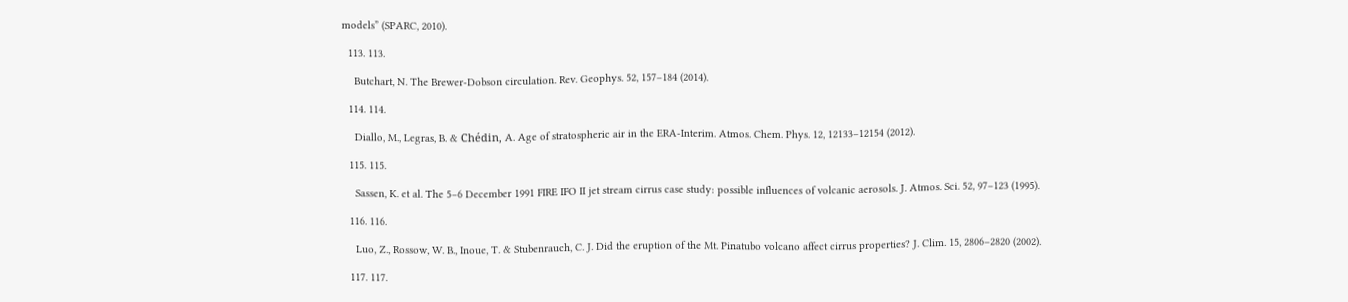models” (SPARC, 2010).

  113. 113.

    Butchart, N. The Brewer-Dobson circulation. Rev. Geophys. 52, 157–184 (2014).

  114. 114.

    Diallo, M., Legras, B. & Chédin, A. Age of stratospheric air in the ERA-Interim. Atmos. Chem. Phys. 12, 12133–12154 (2012).

  115. 115.

    Sassen, K. et al. The 5–6 December 1991 FIRE IFO II jet stream cirrus case study: possible influences of volcanic aerosols. J. Atmos. Sci. 52, 97–123 (1995).

  116. 116.

    Luo, Z., Rossow, W. B., Inoue, T. & Stubenrauch, C. J. Did the eruption of the Mt. Pinatubo volcano affect cirrus properties? J. Clim. 15, 2806–2820 (2002).

  117. 117.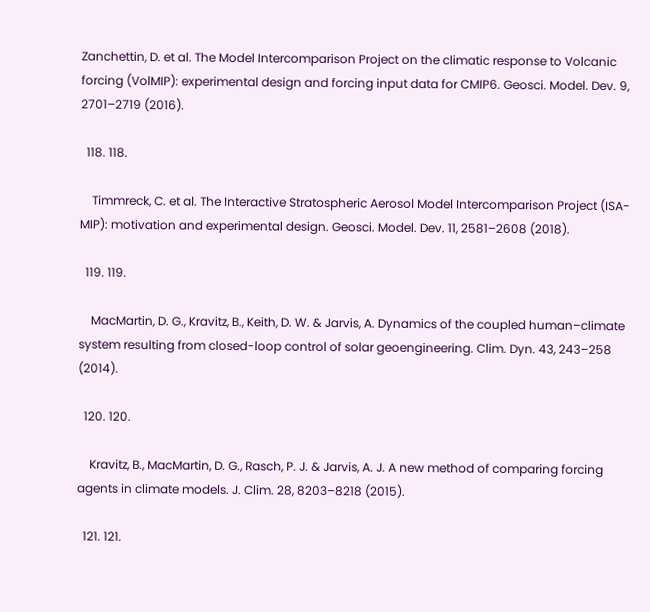Zanchettin, D. et al. The Model Intercomparison Project on the climatic response to Volcanic forcing (VolMIP): experimental design and forcing input data for CMIP6. Geosci. Model. Dev. 9, 2701–2719 (2016).

  118. 118.

    Timmreck, C. et al. The Interactive Stratospheric Aerosol Model Intercomparison Project (ISA-MIP): motivation and experimental design. Geosci. Model. Dev. 11, 2581–2608 (2018).

  119. 119.

    MacMartin, D. G., Kravitz, B., Keith, D. W. & Jarvis, A. Dynamics of the coupled human–climate system resulting from closed-loop control of solar geoengineering. Clim. Dyn. 43, 243–258 (2014).

  120. 120.

    Kravitz, B., MacMartin, D. G., Rasch, P. J. & Jarvis, A. J. A new method of comparing forcing agents in climate models. J. Clim. 28, 8203–8218 (2015).

  121. 121.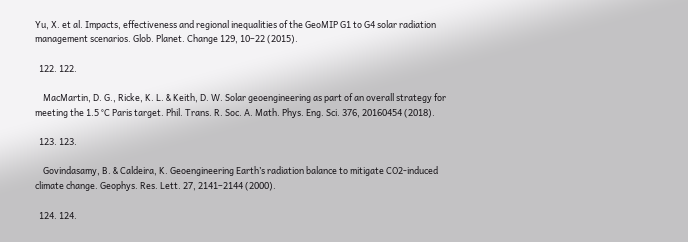Yu, X. et al. Impacts, effectiveness and regional inequalities of the GeoMIP G1 to G4 solar radiation management scenarios. Glob. Planet. Change 129, 10–22 (2015).

  122. 122.

    MacMartin, D. G., Ricke, K. L. & Keith, D. W. Solar geoengineering as part of an overall strategy for meeting the 1.5 °C Paris target. Phil. Trans. R. Soc. A. Math. Phys. Eng. Sci. 376, 20160454 (2018).

  123. 123.

    Govindasamy, B. & Caldeira, K. Geoengineering Earth’s radiation balance to mitigate CO2-induced climate change. Geophys. Res. Lett. 27, 2141–2144 (2000).

  124. 124.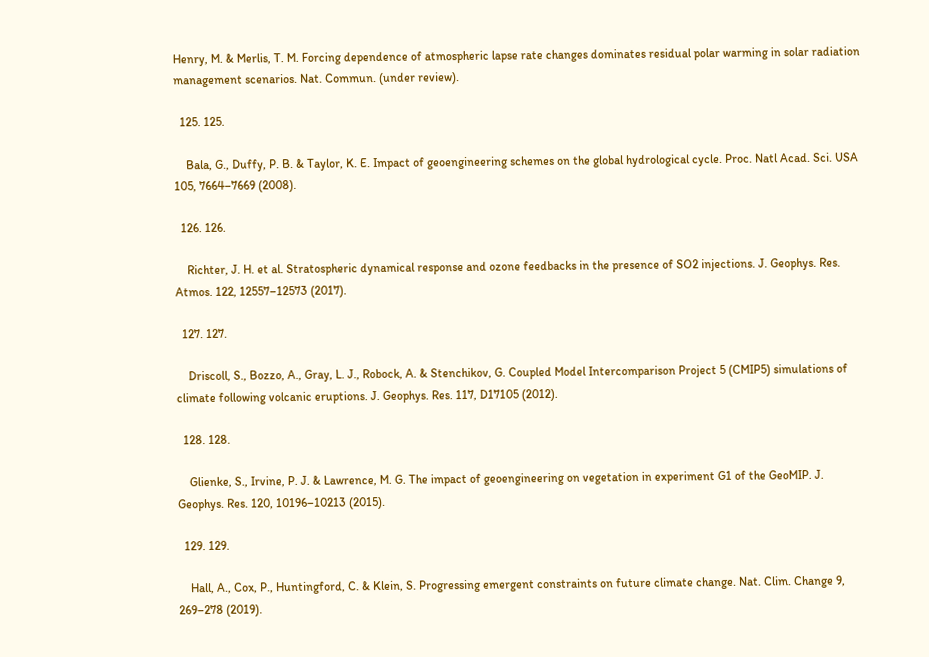Henry, M. & Merlis, T. M. Forcing dependence of atmospheric lapse rate changes dominates residual polar warming in solar radiation management scenarios. Nat. Commun. (under review).

  125. 125.

    Bala, G., Duffy, P. B. & Taylor, K. E. Impact of geoengineering schemes on the global hydrological cycle. Proc. Natl Acad. Sci. USA 105, 7664–7669 (2008).

  126. 126.

    Richter, J. H. et al. Stratospheric dynamical response and ozone feedbacks in the presence of SO2 injections. J. Geophys. Res. Atmos. 122, 12557–12573 (2017).

  127. 127.

    Driscoll, S., Bozzo, A., Gray, L. J., Robock, A. & Stenchikov, G. Coupled Model Intercomparison Project 5 (CMIP5) simulations of climate following volcanic eruptions. J. Geophys. Res. 117, D17105 (2012).

  128. 128.

    Glienke, S., Irvine, P. J. & Lawrence, M. G. The impact of geoengineering on vegetation in experiment G1 of the GeoMIP. J. Geophys. Res. 120, 10196–10213 (2015).

  129. 129.

    Hall, A., Cox, P., Huntingford, C. & Klein, S. Progressing emergent constraints on future climate change. Nat. Clim. Change 9, 269–278 (2019).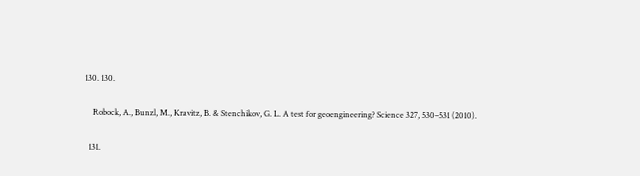130. 130.

    Robock, A., Bunzl, M., Kravitz, B. & Stenchikov, G. L. A test for geoengineering? Science 327, 530–531 (2010).

  131.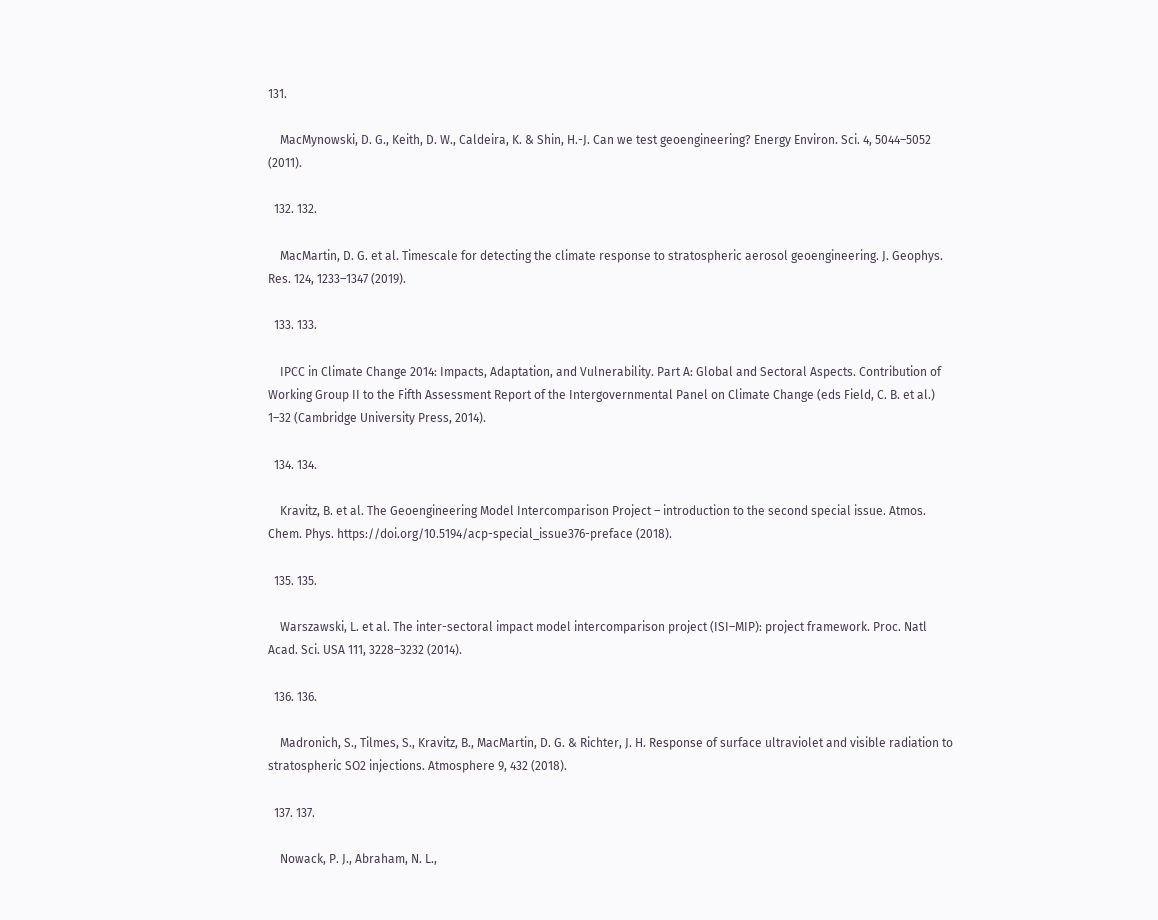131.

    MacMynowski, D. G., Keith, D. W., Caldeira, K. & Shin, H.-J. Can we test geoengineering? Energy Environ. Sci. 4, 5044–5052 (2011).

  132. 132.

    MacMartin, D. G. et al. Timescale for detecting the climate response to stratospheric aerosol geoengineering. J. Geophys. Res. 124, 1233–1347 (2019).

  133. 133.

    IPCC in Climate Change 2014: Impacts, Adaptation, and Vulnerability. Part A: Global and Sectoral Aspects. Contribution of Working Group II to the Fifth Assessment Report of the Intergovernmental Panel on Climate Change (eds Field, C. B. et al.) 1–32 (Cambridge University Press, 2014).

  134. 134.

    Kravitz, B. et al. The Geoengineering Model Intercomparison Project – introduction to the second special issue. Atmos. Chem. Phys. https://doi.org/10.5194/acp-special_issue376-preface (2018).

  135. 135.

    Warszawski, L. et al. The inter-sectoral impact model intercomparison project (ISI–MIP): project framework. Proc. Natl Acad. Sci. USA 111, 3228–3232 (2014).

  136. 136.

    Madronich, S., Tilmes, S., Kravitz, B., MacMartin, D. G. & Richter, J. H. Response of surface ultraviolet and visible radiation to stratospheric SO2 injections. Atmosphere 9, 432 (2018).

  137. 137.

    Nowack, P. J., Abraham, N. L.,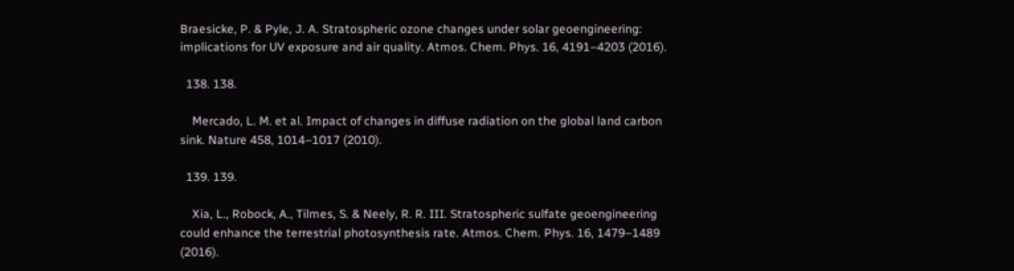Braesicke, P. & Pyle, J. A. Stratospheric ozone changes under solar geoengineering: implications for UV exposure and air quality. Atmos. Chem. Phys. 16, 4191–4203 (2016).

  138. 138.

    Mercado, L. M. et al. Impact of changes in diffuse radiation on the global land carbon sink. Nature 458, 1014–1017 (2010).

  139. 139.

    Xia, L., Robock, A., Tilmes, S. & Neely, R. R. III. Stratospheric sulfate geoengineering could enhance the terrestrial photosynthesis rate. Atmos. Chem. Phys. 16, 1479–1489 (2016).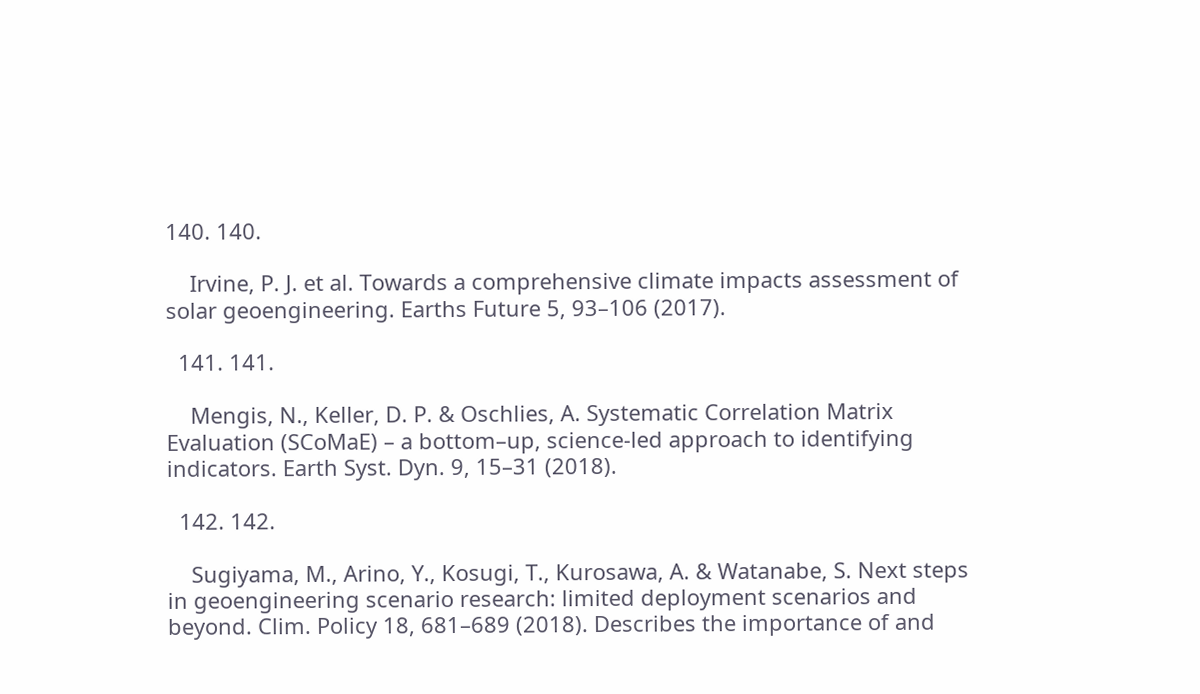140. 140.

    Irvine, P. J. et al. Towards a comprehensive climate impacts assessment of solar geoengineering. Earths Future 5, 93–106 (2017).

  141. 141.

    Mengis, N., Keller, D. P. & Oschlies, A. Systematic Correlation Matrix Evaluation (SCoMaE) – a bottom–up, science-led approach to identifying indicators. Earth Syst. Dyn. 9, 15–31 (2018).

  142. 142.

    Sugiyama, M., Arino, Y., Kosugi, T., Kurosawa, A. & Watanabe, S. Next steps in geoengineering scenario research: limited deployment scenarios and beyond. Clim. Policy 18, 681–689 (2018). Describes the importance of and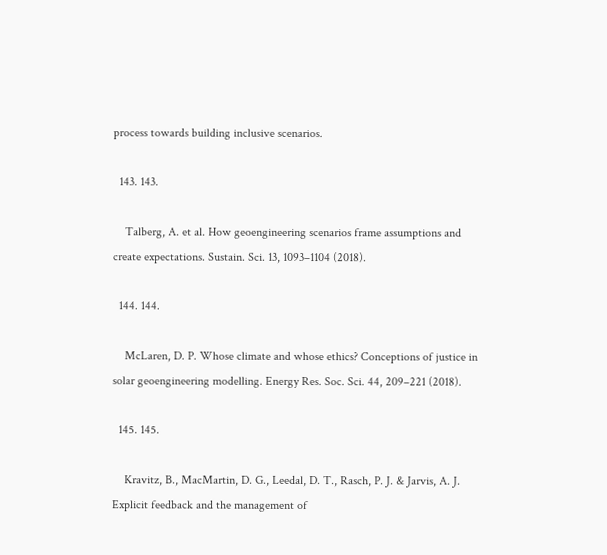process towards building inclusive scenarios.

  143. 143.

    Talberg, A. et al. How geoengineering scenarios frame assumptions and create expectations. Sustain. Sci. 13, 1093–1104 (2018).

  144. 144.

    McLaren, D. P. Whose climate and whose ethics? Conceptions of justice in solar geoengineering modelling. Energy Res. Soc. Sci. 44, 209–221 (2018).

  145. 145.

    Kravitz, B., MacMartin, D. G., Leedal, D. T., Rasch, P. J. & Jarvis, A. J. Explicit feedback and the management of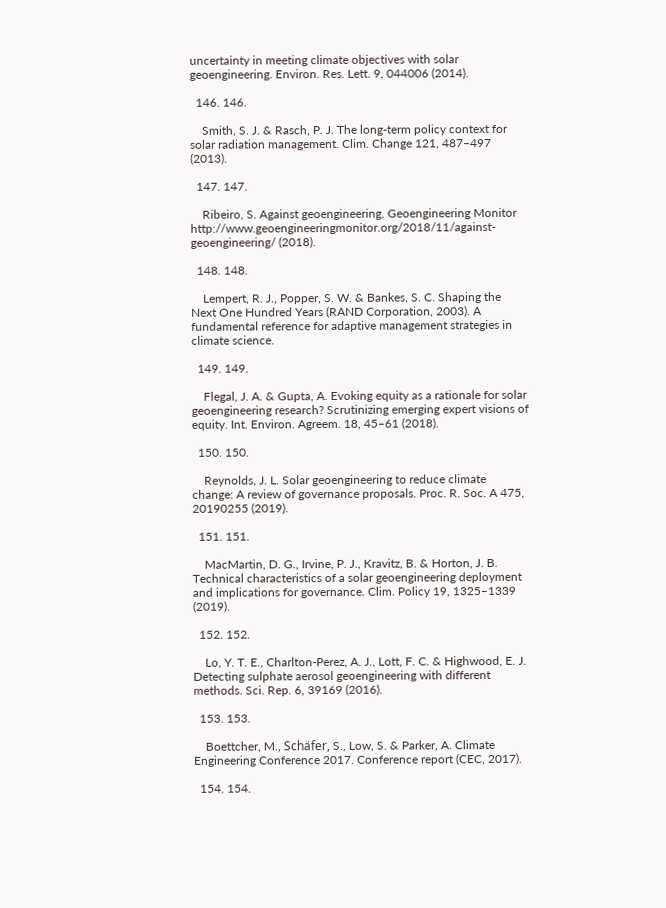uncertainty in meeting climate objectives with solar geoengineering. Environ. Res. Lett. 9, 044006 (2014).

  146. 146.

    Smith, S. J. & Rasch, P. J. The long-term policy context for solar radiation management. Clim. Change 121, 487–497 (2013).

  147. 147.

    Ribeiro, S. Against geoengineering. Geoengineering Monitor http://www.geoengineeringmonitor.org/2018/11/against-geoengineering/ (2018).

  148. 148.

    Lempert, R. J., Popper, S. W. & Bankes, S. C. Shaping the Next One Hundred Years (RAND Corporation, 2003). A fundamental reference for adaptive management strategies in climate science.

  149. 149.

    Flegal, J. A. & Gupta, A. Evoking equity as a rationale for solar geoengineering research? Scrutinizing emerging expert visions of equity. Int. Environ. Agreem. 18, 45–61 (2018).

  150. 150.

    Reynolds, J. L. Solar geoengineering to reduce climate change: A review of governance proposals. Proc. R. Soc. A 475, 20190255 (2019).

  151. 151.

    MacMartin, D. G., Irvine, P. J., Kravitz, B. & Horton, J. B. Technical characteristics of a solar geoengineering deployment and implications for governance. Clim. Policy 19, 1325–1339 (2019).

  152. 152.

    Lo, Y. T. E., Charlton-Perez, A. J., Lott, F. C. & Highwood, E. J. Detecting sulphate aerosol geoengineering with different methods. Sci. Rep. 6, 39169 (2016).

  153. 153.

    Boettcher, M., Schäfer, S., Low, S. & Parker, A. Climate Engineering Conference 2017. Conference report (CEC, 2017).

  154. 154.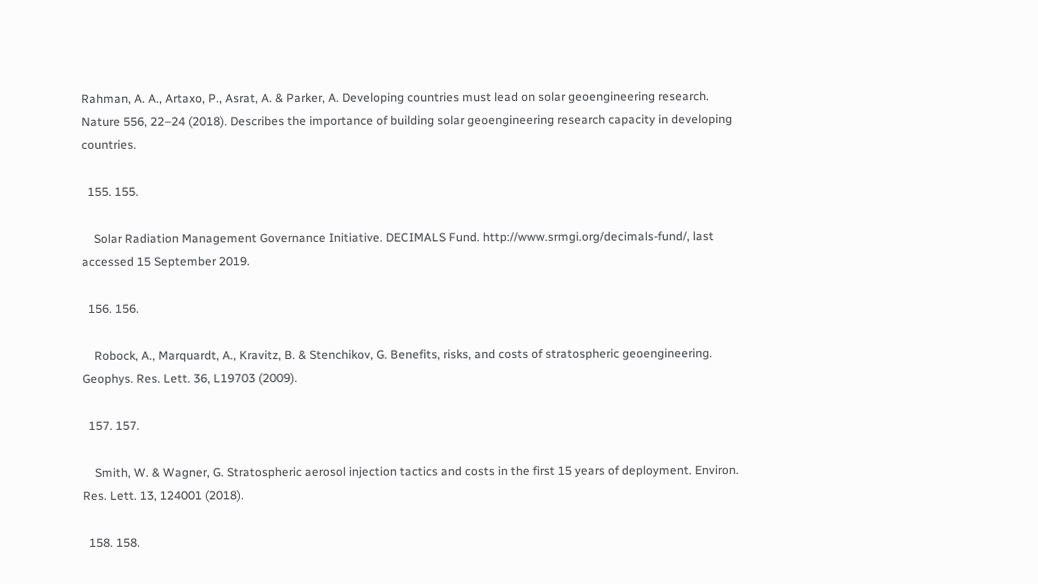Rahman, A. A., Artaxo, P., Asrat, A. & Parker, A. Developing countries must lead on solar geoengineering research. Nature 556, 22–24 (2018). Describes the importance of building solar geoengineering research capacity in developing countries.

  155. 155.

    Solar Radiation Management Governance Initiative. DECIMALS Fund. http://www.srmgi.org/decimals-fund/, last accessed 15 September 2019.

  156. 156.

    Robock, A., Marquardt, A., Kravitz, B. & Stenchikov, G. Benefits, risks, and costs of stratospheric geoengineering. Geophys. Res. Lett. 36, L19703 (2009).

  157. 157.

    Smith, W. & Wagner, G. Stratospheric aerosol injection tactics and costs in the first 15 years of deployment. Environ. Res. Lett. 13, 124001 (2018).

  158. 158.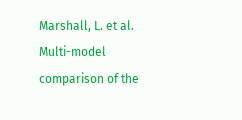Marshall, L. et al. Multi-model comparison of the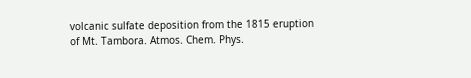volcanic sulfate deposition from the 1815 eruption of Mt. Tambora. Atmos. Chem. Phys.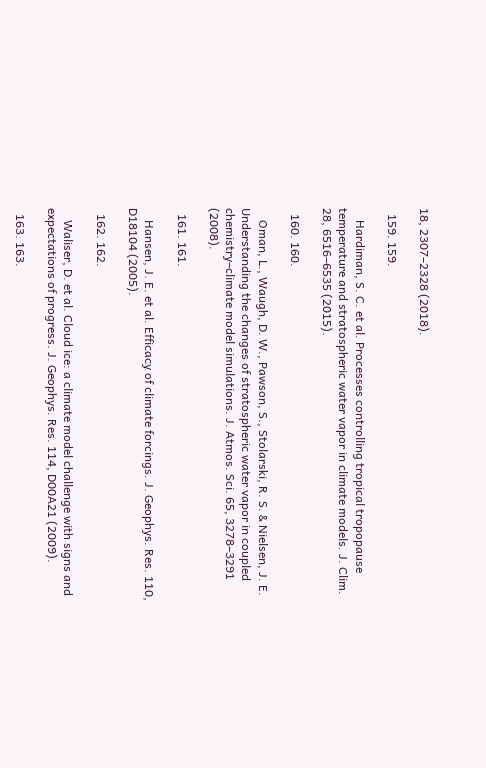18, 2307–2328 (2018).

  159. 159.

    Hardiman, S. C. et al. Processes controlling tropical tropopause temperature and stratospheric water vapor in climate models. J. Clim. 28, 6516–6535 (2015).

  160. 160.

    Oman, L., Waugh, D. W., Pawson, S., Stolarski, R. S. & Nielsen, J. E. Understanding the changes of stratospheric water vapor in coupled chemistry–climate model simulations. J. Atmos. Sci. 65, 3278–3291 (2008).

  161. 161.

    Hansen, J. E. et al. Efficacy of climate forcings. J. Geophys. Res. 110, D18104 (2005).

  162. 162.

    Waliser, D. et al. Cloud ice: a climate model challenge with signs and expectations of progress. J. Geophys. Res. 114, D00A21 (2009).

  163. 163.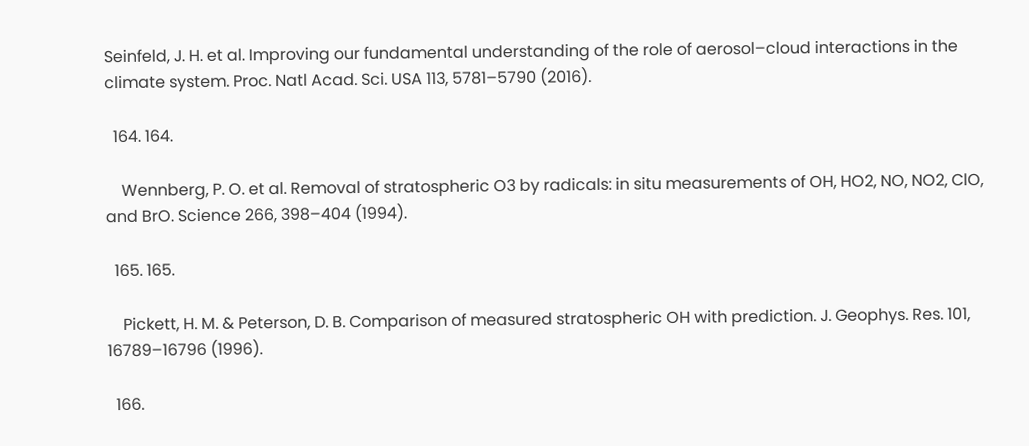Seinfeld, J. H. et al. Improving our fundamental understanding of the role of aerosol–cloud interactions in the climate system. Proc. Natl Acad. Sci. USA 113, 5781–5790 (2016).

  164. 164.

    Wennberg, P. O. et al. Removal of stratospheric O3 by radicals: in situ measurements of OH, HO2, NO, NO2, ClO, and BrO. Science 266, 398–404 (1994).

  165. 165.

    Pickett, H. M. & Peterson, D. B. Comparison of measured stratospheric OH with prediction. J. Geophys. Res. 101, 16789–16796 (1996).

  166.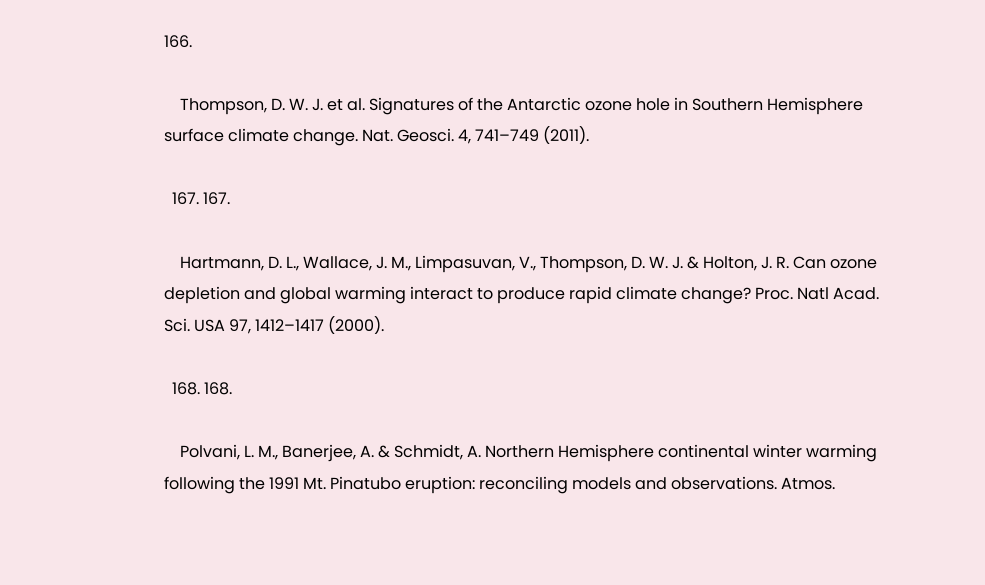166.

    Thompson, D. W. J. et al. Signatures of the Antarctic ozone hole in Southern Hemisphere surface climate change. Nat. Geosci. 4, 741–749 (2011).

  167. 167.

    Hartmann, D. L., Wallace, J. M., Limpasuvan, V., Thompson, D. W. J. & Holton, J. R. Can ozone depletion and global warming interact to produce rapid climate change? Proc. Natl Acad. Sci. USA 97, 1412–1417 (2000).

  168. 168.

    Polvani, L. M., Banerjee, A. & Schmidt, A. Northern Hemisphere continental winter warming following the 1991 Mt. Pinatubo eruption: reconciling models and observations. Atmos.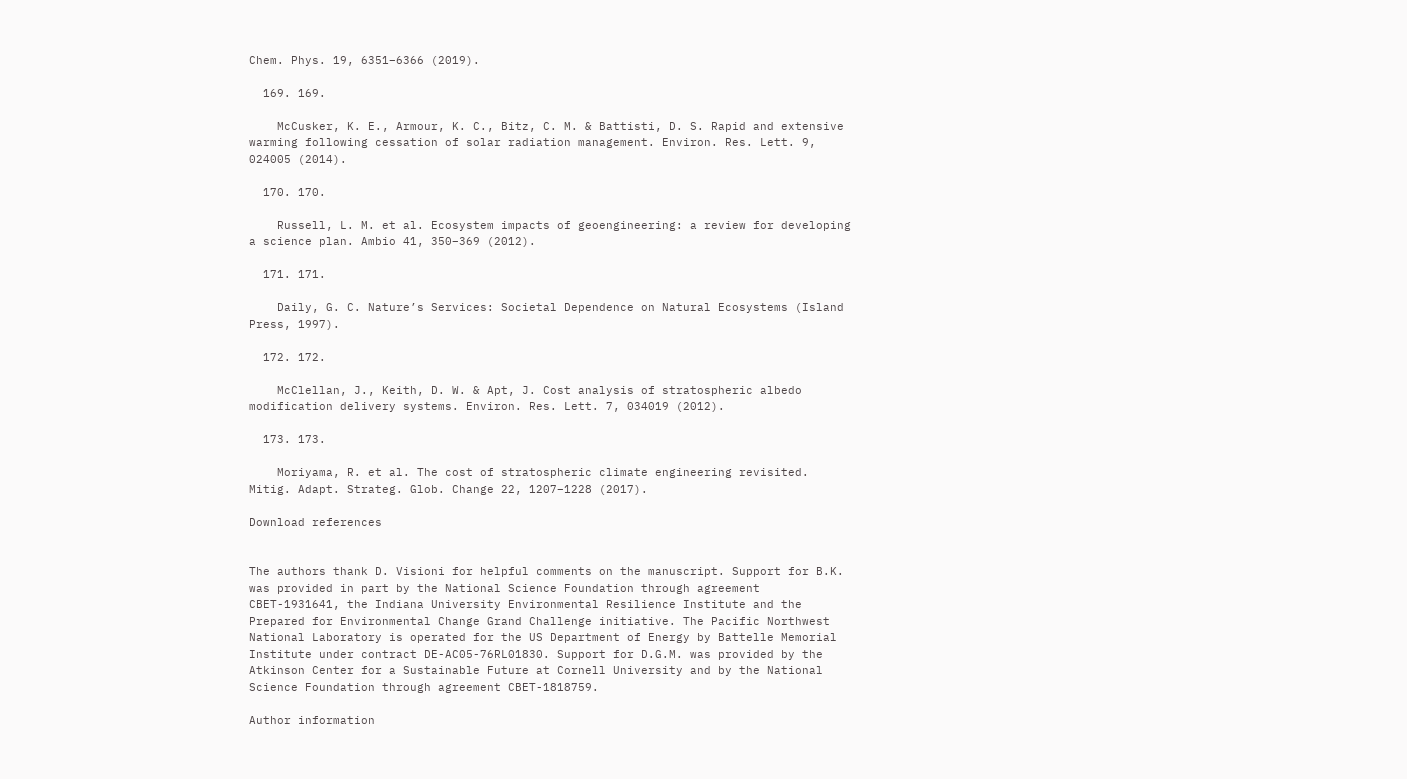Chem. Phys. 19, 6351–6366 (2019).

  169. 169.

    McCusker, K. E., Armour, K. C., Bitz, C. M. & Battisti, D. S. Rapid and extensive warming following cessation of solar radiation management. Environ. Res. Lett. 9, 024005 (2014).

  170. 170.

    Russell, L. M. et al. Ecosystem impacts of geoengineering: a review for developing a science plan. Ambio 41, 350–369 (2012).

  171. 171.

    Daily, G. C. Nature’s Services: Societal Dependence on Natural Ecosystems (Island Press, 1997).

  172. 172.

    McClellan, J., Keith, D. W. & Apt, J. Cost analysis of stratospheric albedo modification delivery systems. Environ. Res. Lett. 7, 034019 (2012).

  173. 173.

    Moriyama, R. et al. The cost of stratospheric climate engineering revisited. Mitig. Adapt. Strateg. Glob. Change 22, 1207–1228 (2017).

Download references


The authors thank D. Visioni for helpful comments on the manuscript. Support for B.K. was provided in part by the National Science Foundation through agreement CBET-1931641, the Indiana University Environmental Resilience Institute and the Prepared for Environmental Change Grand Challenge initiative. The Pacific Northwest National Laboratory is operated for the US Department of Energy by Battelle Memorial Institute under contract DE-AC05-76RL01830. Support for D.G.M. was provided by the Atkinson Center for a Sustainable Future at Cornell University and by the National Science Foundation through agreement CBET-1818759.

Author information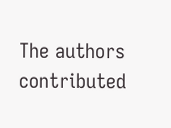The authors contributed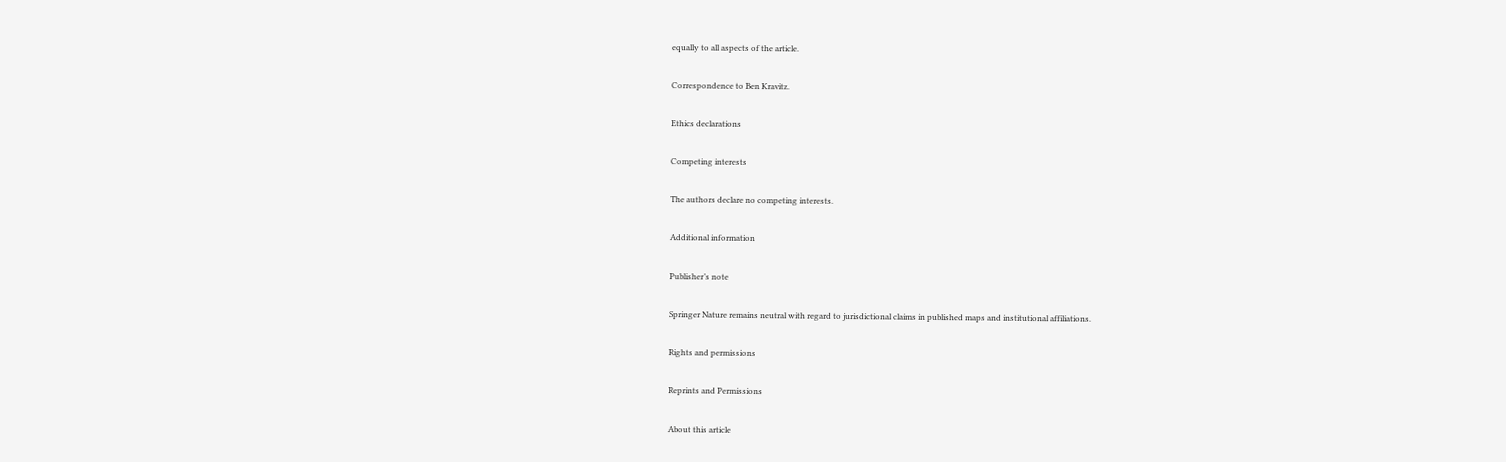equally to all aspects of the article.

Correspondence to Ben Kravitz.

Ethics declarations

Competing interests

The authors declare no competing interests.

Additional information

Publisher’s note

Springer Nature remains neutral with regard to jurisdictional claims in published maps and institutional affiliations.

Rights and permissions

Reprints and Permissions

About this article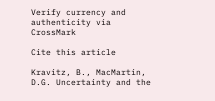Verify currency and authenticity via CrossMark

Cite this article

Kravitz, B., MacMartin, D.G. Uncertainty and the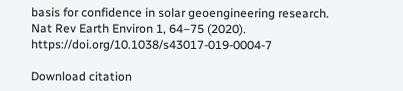basis for confidence in solar geoengineering research. Nat Rev Earth Environ 1, 64–75 (2020). https://doi.org/10.1038/s43017-019-0004-7

Download citation